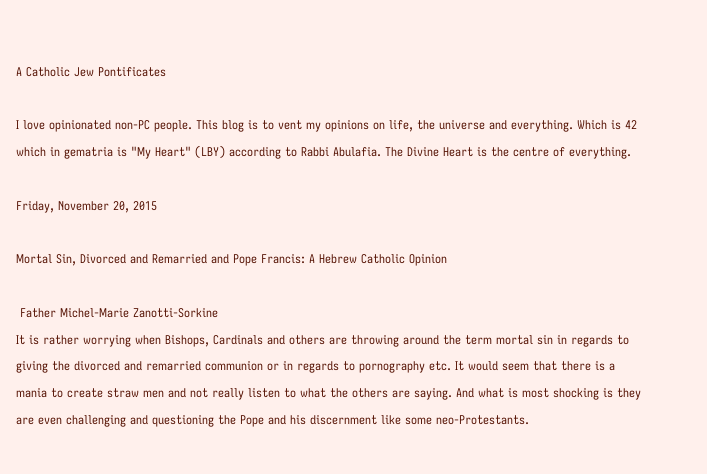A Catholic Jew Pontificates

I love opinionated non-PC people. This blog is to vent my opinions on life, the universe and everything. Which is 42 which in gematria is "My Heart" (LBY) according to Rabbi Abulafia. The Divine Heart is the centre of everything.

Friday, November 20, 2015

Mortal Sin, Divorced and Remarried and Pope Francis: A Hebrew Catholic Opinion

 Father Michel-Marie Zanotti-Sorkine
It is rather worrying when Bishops, Cardinals and others are throwing around the term mortal sin in regards to giving the divorced and remarried communion or in regards to pornography etc. It would seem that there is a mania to create straw men and not really listen to what the others are saying. And what is most shocking is they are even challenging and questioning the Pope and his discernment like some neo-Protestants.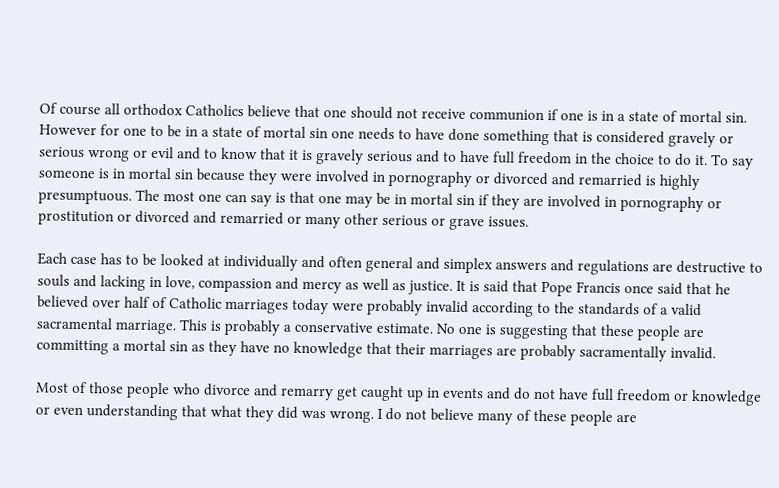Of course all orthodox Catholics believe that one should not receive communion if one is in a state of mortal sin. However for one to be in a state of mortal sin one needs to have done something that is considered gravely or serious wrong or evil and to know that it is gravely serious and to have full freedom in the choice to do it. To say someone is in mortal sin because they were involved in pornography or divorced and remarried is highly presumptuous. The most one can say is that one may be in mortal sin if they are involved in pornography or prostitution or divorced and remarried or many other serious or grave issues.

Each case has to be looked at individually and often general and simplex answers and regulations are destructive to souls and lacking in love, compassion and mercy as well as justice. It is said that Pope Francis once said that he believed over half of Catholic marriages today were probably invalid according to the standards of a valid sacramental marriage. This is probably a conservative estimate. No one is suggesting that these people are committing a mortal sin as they have no knowledge that their marriages are probably sacramentally invalid.

Most of those people who divorce and remarry get caught up in events and do not have full freedom or knowledge or even understanding that what they did was wrong. I do not believe many of these people are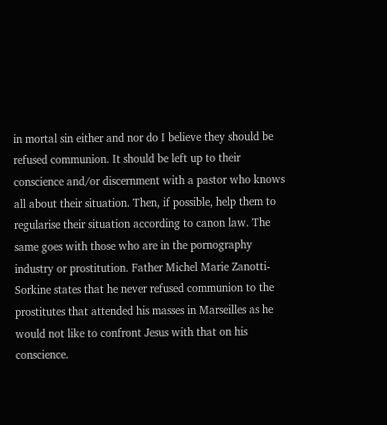in mortal sin either and nor do I believe they should be refused communion. It should be left up to their conscience and/or discernment with a pastor who knows all about their situation. Then, if possible, help them to regularise their situation according to canon law. The same goes with those who are in the pornography industry or prostitution. Father Michel Marie Zanotti-Sorkine states that he never refused communion to the prostitutes that attended his masses in Marseilles as he would not like to confront Jesus with that on his conscience.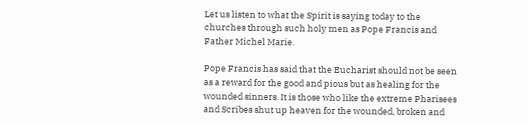Let us listen to what the Spirit is saying today to the churches through such holy men as Pope Francis and Father Michel Marie.

Pope Francis has said that the Eucharist should not be seen as a reward for the good and pious but as healing for the wounded sinners. It is those who like the extreme Pharisees and Scribes shut up heaven for the wounded, broken and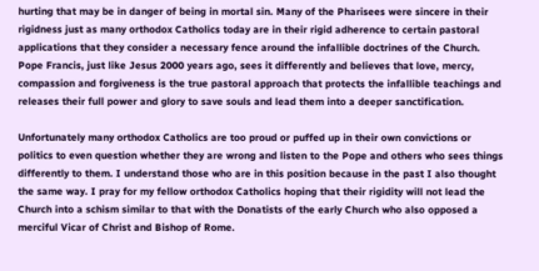hurting that may be in danger of being in mortal sin. Many of the Pharisees were sincere in their rigidness just as many orthodox Catholics today are in their rigid adherence to certain pastoral applications that they consider a necessary fence around the infallible doctrines of the Church. Pope Francis, just like Jesus 2000 years ago, sees it differently and believes that love, mercy, compassion and forgiveness is the true pastoral approach that protects the infallible teachings and releases their full power and glory to save souls and lead them into a deeper sanctification.

Unfortunately many orthodox Catholics are too proud or puffed up in their own convictions or politics to even question whether they are wrong and listen to the Pope and others who sees things differently to them. I understand those who are in this position because in the past I also thought the same way. I pray for my fellow orthodox Catholics hoping that their rigidity will not lead the Church into a schism similar to that with the Donatists of the early Church who also opposed a merciful Vicar of Christ and Bishop of Rome.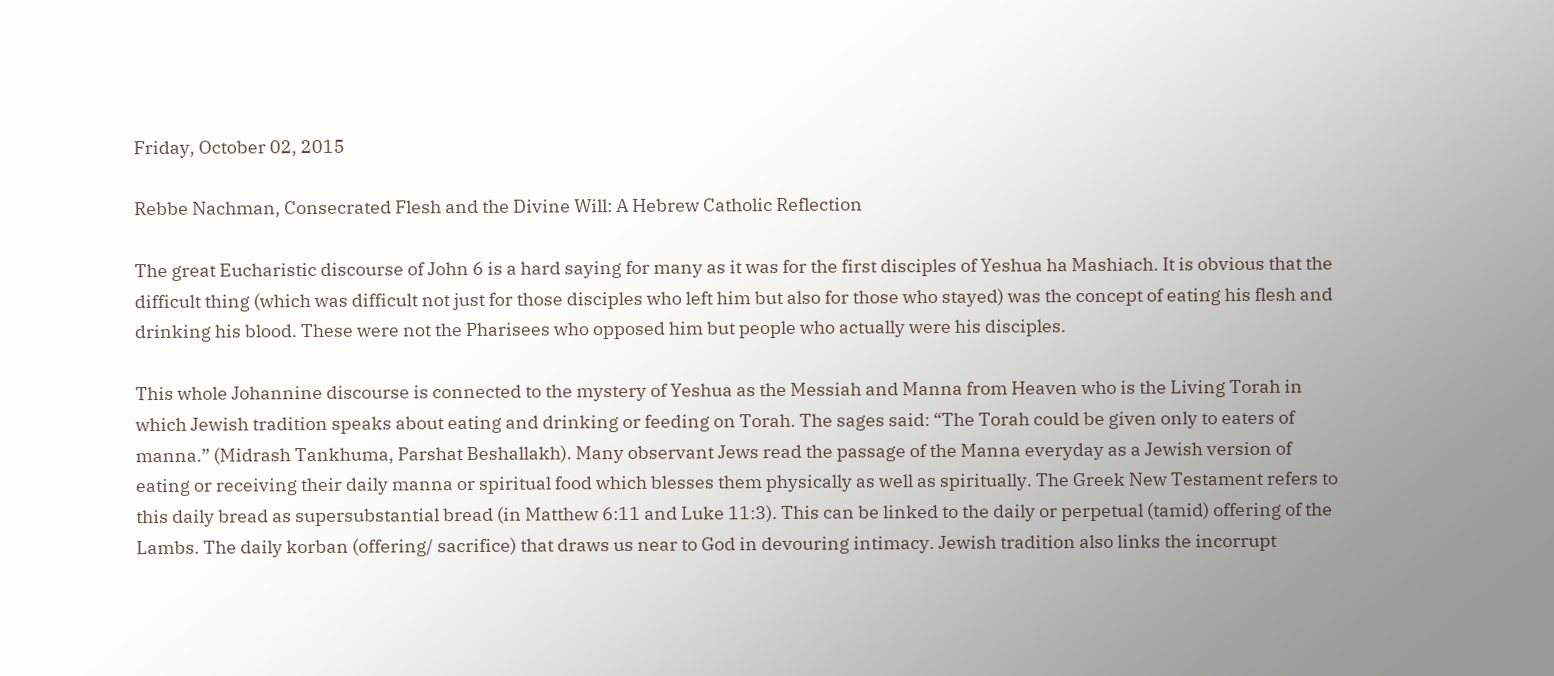Friday, October 02, 2015

Rebbe Nachman, Consecrated Flesh and the Divine Will: A Hebrew Catholic Reflection

The great Eucharistic discourse of John 6 is a hard saying for many as it was for the first disciples of Yeshua ha Mashiach. It is obvious that the difficult thing (which was difficult not just for those disciples who left him but also for those who stayed) was the concept of eating his flesh and drinking his blood. These were not the Pharisees who opposed him but people who actually were his disciples.

This whole Johannine discourse is connected to the mystery of Yeshua as the Messiah and Manna from Heaven who is the Living Torah in which Jewish tradition speaks about eating and drinking or feeding on Torah. The sages said: “The Torah could be given only to eaters of manna.” (Midrash Tankhuma, Parshat Beshallakh). Many observant Jews read the passage of the Manna everyday as a Jewish version of eating or receiving their daily manna or spiritual food which blesses them physically as well as spiritually. The Greek New Testament refers to this daily bread as supersubstantial bread (in Matthew 6:11 and Luke 11:3). This can be linked to the daily or perpetual (tamid) offering of the Lambs. The daily korban (offering/ sacrifice) that draws us near to God in devouring intimacy. Jewish tradition also links the incorrupt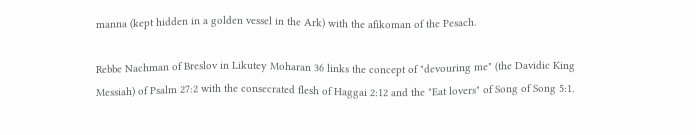manna (kept hidden in a golden vessel in the Ark) with the afikoman of the Pesach.

Rebbe Nachman of Breslov in Likutey Moharan 36 links the concept of "devouring me" (the Davidic King Messiah) of Psalm 27:2 with the consecrated flesh of Haggai 2:12 and the "Eat lovers" of Song of Song 5:1.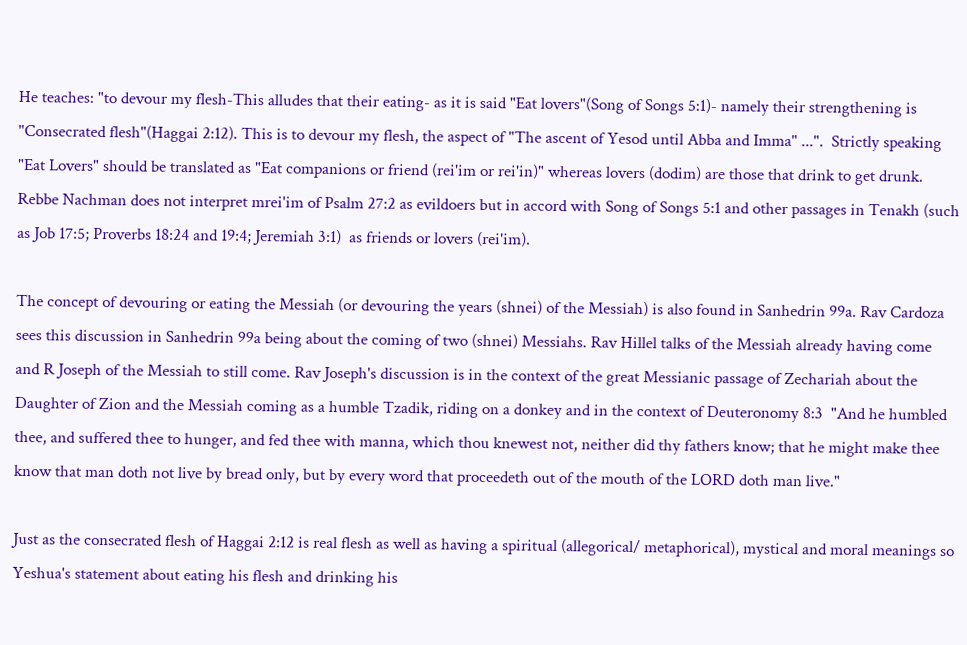He teaches: "to devour my flesh-This alludes that their eating- as it is said "Eat lovers"(Song of Songs 5:1)- namely their strengthening is "Consecrated flesh"(Haggai 2:12). This is to devour my flesh, the aspect of "The ascent of Yesod until Abba and Imma" ...".  Strictly speaking "Eat Lovers" should be translated as "Eat companions or friend (rei'im or rei'in)" whereas lovers (dodim) are those that drink to get drunk. Rebbe Nachman does not interpret mrei'im of Psalm 27:2 as evildoers but in accord with Song of Songs 5:1 and other passages in Tenakh (such as Job 17:5; Proverbs 18:24 and 19:4; Jeremiah 3:1)  as friends or lovers (rei'im).

The concept of devouring or eating the Messiah (or devouring the years (shnei) of the Messiah) is also found in Sanhedrin 99a. Rav Cardoza sees this discussion in Sanhedrin 99a being about the coming of two (shnei) Messiahs. Rav Hillel talks of the Messiah already having come and R Joseph of the Messiah to still come. Rav Joseph's discussion is in the context of the great Messianic passage of Zechariah about the Daughter of Zion and the Messiah coming as a humble Tzadik, riding on a donkey and in the context of Deuteronomy 8:3  "And he humbled thee, and suffered thee to hunger, and fed thee with manna, which thou knewest not, neither did thy fathers know; that he might make thee know that man doth not live by bread only, but by every word that proceedeth out of the mouth of the LORD doth man live."

Just as the consecrated flesh of Haggai 2:12 is real flesh as well as having a spiritual (allegorical/ metaphorical), mystical and moral meanings so Yeshua's statement about eating his flesh and drinking his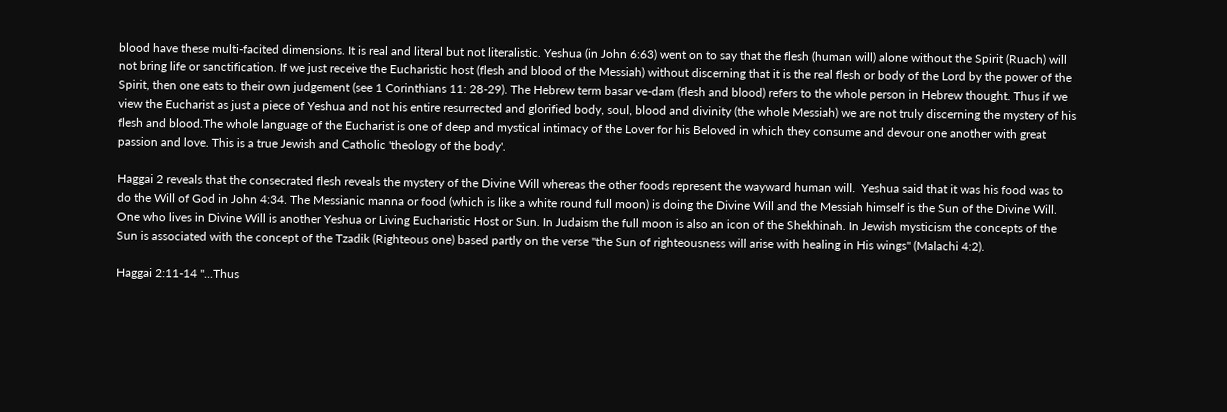blood have these multi-facited dimensions. It is real and literal but not literalistic. Yeshua (in John 6:63) went on to say that the flesh (human will) alone without the Spirit (Ruach) will not bring life or sanctification. If we just receive the Eucharistic host (flesh and blood of the Messiah) without discerning that it is the real flesh or body of the Lord by the power of the Spirit, then one eats to their own judgement (see 1 Corinthians 11: 28-29). The Hebrew term basar ve-dam (flesh and blood) refers to the whole person in Hebrew thought. Thus if we view the Eucharist as just a piece of Yeshua and not his entire resurrected and glorified body, soul, blood and divinity (the whole Messiah) we are not truly discerning the mystery of his flesh and blood.The whole language of the Eucharist is one of deep and mystical intimacy of the Lover for his Beloved in which they consume and devour one another with great passion and love. This is a true Jewish and Catholic 'theology of the body'.

Haggai 2 reveals that the consecrated flesh reveals the mystery of the Divine Will whereas the other foods represent the wayward human will.  Yeshua said that it was his food was to do the Will of God in John 4:34. The Messianic manna or food (which is like a white round full moon) is doing the Divine Will and the Messiah himself is the Sun of the Divine Will. One who lives in Divine Will is another Yeshua or Living Eucharistic Host or Sun. In Judaism the full moon is also an icon of the Shekhinah. In Jewish mysticism the concepts of the Sun is associated with the concept of the Tzadik (Righteous one) based partly on the verse "the Sun of righteousness will arise with healing in His wings" (Malachi 4:2).

Haggai 2:11-14 "...Thus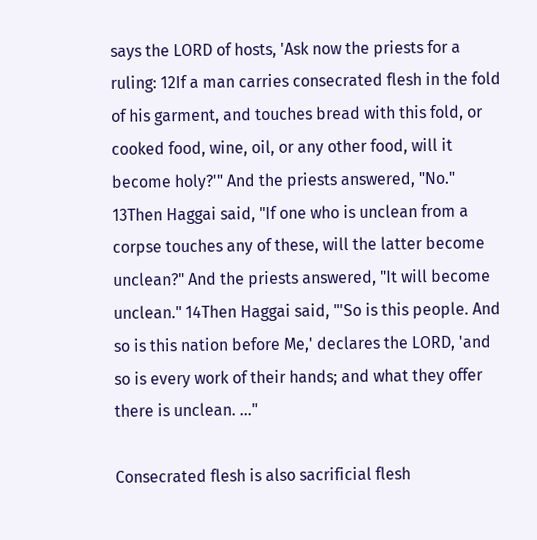says the LORD of hosts, 'Ask now the priests for a ruling: 12If a man carries consecrated flesh in the fold of his garment, and touches bread with this fold, or cooked food, wine, oil, or any other food, will it become holy?'" And the priests answered, "No." 13Then Haggai said, "If one who is unclean from a corpse touches any of these, will the latter become unclean?" And the priests answered, "It will become unclean." 14Then Haggai said, "'So is this people. And so is this nation before Me,' declares the LORD, 'and so is every work of their hands; and what they offer there is unclean. ..."

Consecrated flesh is also sacrificial flesh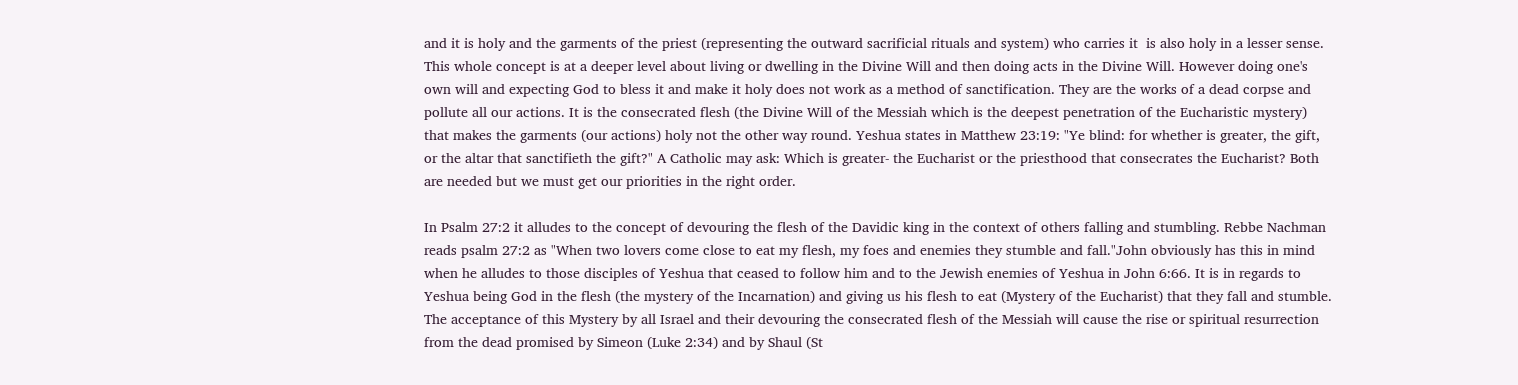and it is holy and the garments of the priest (representing the outward sacrificial rituals and system) who carries it  is also holy in a lesser sense. This whole concept is at a deeper level about living or dwelling in the Divine Will and then doing acts in the Divine Will. However doing one's own will and expecting God to bless it and make it holy does not work as a method of sanctification. They are the works of a dead corpse and pollute all our actions. It is the consecrated flesh (the Divine Will of the Messiah which is the deepest penetration of the Eucharistic mystery) that makes the garments (our actions) holy not the other way round. Yeshua states in Matthew 23:19: "Ye blind: for whether is greater, the gift, or the altar that sanctifieth the gift?" A Catholic may ask: Which is greater- the Eucharist or the priesthood that consecrates the Eucharist? Both are needed but we must get our priorities in the right order.

In Psalm 27:2 it alludes to the concept of devouring the flesh of the Davidic king in the context of others falling and stumbling. Rebbe Nachman reads psalm 27:2 as "When two lovers come close to eat my flesh, my foes and enemies they stumble and fall."John obviously has this in mind when he alludes to those disciples of Yeshua that ceased to follow him and to the Jewish enemies of Yeshua in John 6:66. It is in regards to Yeshua being God in the flesh (the mystery of the Incarnation) and giving us his flesh to eat (Mystery of the Eucharist) that they fall and stumble. The acceptance of this Mystery by all Israel and their devouring the consecrated flesh of the Messiah will cause the rise or spiritual resurrection from the dead promised by Simeon (Luke 2:34) and by Shaul (St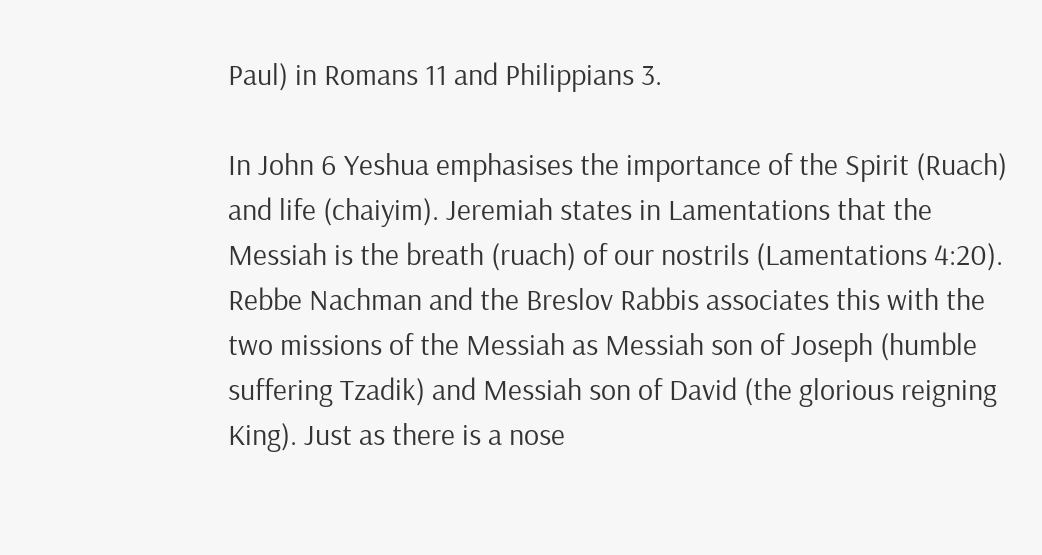Paul) in Romans 11 and Philippians 3.

In John 6 Yeshua emphasises the importance of the Spirit (Ruach) and life (chaiyim). Jeremiah states in Lamentations that the Messiah is the breath (ruach) of our nostrils (Lamentations 4:20). Rebbe Nachman and the Breslov Rabbis associates this with the two missions of the Messiah as Messiah son of Joseph (humble suffering Tzadik) and Messiah son of David (the glorious reigning King). Just as there is a nose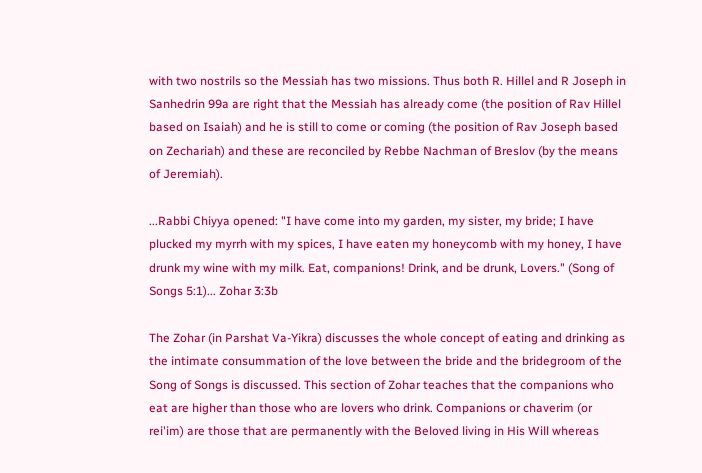with two nostrils so the Messiah has two missions. Thus both R. Hillel and R Joseph in Sanhedrin 99a are right that the Messiah has already come (the position of Rav Hillel based on Isaiah) and he is still to come or coming (the position of Rav Joseph based on Zechariah) and these are reconciled by Rebbe Nachman of Breslov (by the means of Jeremiah).

...Rabbi Chiyya opened: "I have come into my garden, my sister, my bride; I have plucked my myrrh with my spices, I have eaten my honeycomb with my honey, I have drunk my wine with my milk. Eat, companions! Drink, and be drunk, Lovers." (Song of Songs 5:1)... Zohar 3:3b

The Zohar (in Parshat Va-Yikra) discusses the whole concept of eating and drinking as the intimate consummation of the love between the bride and the bridegroom of the Song of Songs is discussed. This section of Zohar teaches that the companions who eat are higher than those who are lovers who drink. Companions or chaverim (or rei'im) are those that are permanently with the Beloved living in His Will whereas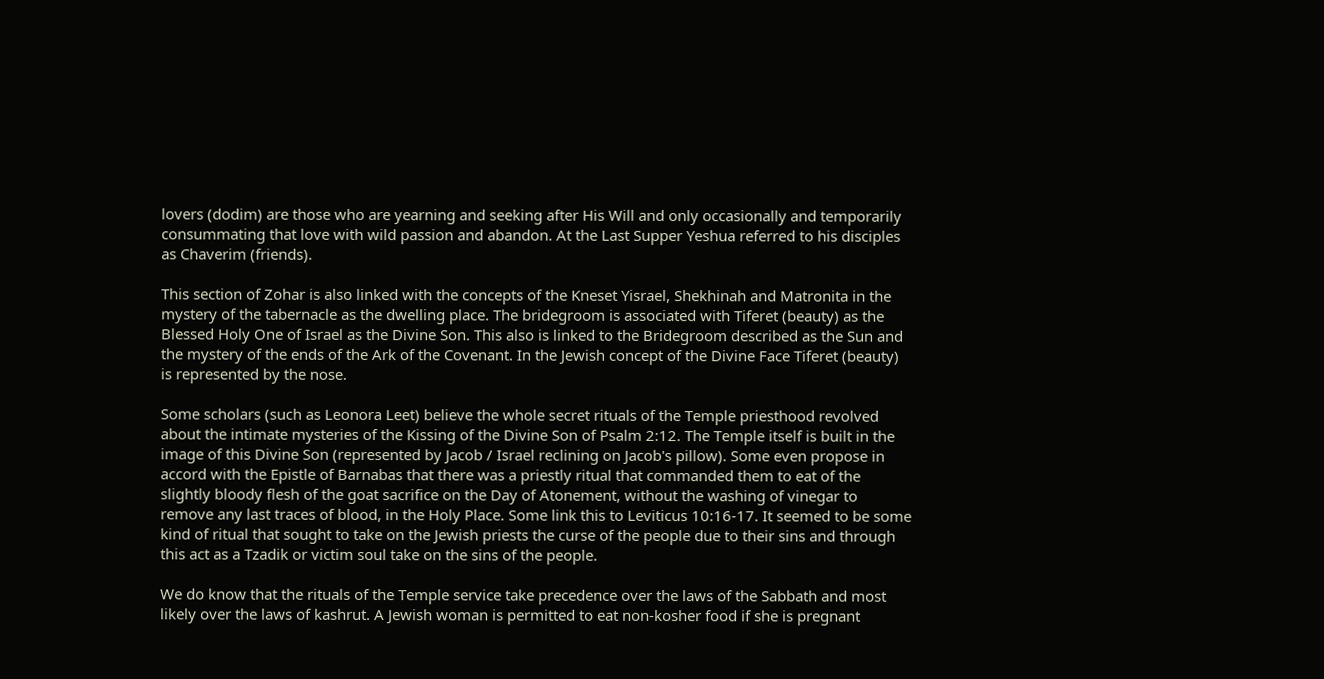lovers (dodim) are those who are yearning and seeking after His Will and only occasionally and temporarily consummating that love with wild passion and abandon. At the Last Supper Yeshua referred to his disciples as Chaverim (friends).

This section of Zohar is also linked with the concepts of the Kneset Yisrael, Shekhinah and Matronita in the mystery of the tabernacle as the dwelling place. The bridegroom is associated with Tiferet (beauty) as the Blessed Holy One of Israel as the Divine Son. This also is linked to the Bridegroom described as the Sun and the mystery of the ends of the Ark of the Covenant. In the Jewish concept of the Divine Face Tiferet (beauty) is represented by the nose.

Some scholars (such as Leonora Leet) believe the whole secret rituals of the Temple priesthood revolved about the intimate mysteries of the Kissing of the Divine Son of Psalm 2:12. The Temple itself is built in the image of this Divine Son (represented by Jacob / Israel reclining on Jacob's pillow). Some even propose in accord with the Epistle of Barnabas that there was a priestly ritual that commanded them to eat of the slightly bloody flesh of the goat sacrifice on the Day of Atonement, without the washing of vinegar to remove any last traces of blood, in the Holy Place. Some link this to Leviticus 10:16-17. It seemed to be some kind of ritual that sought to take on the Jewish priests the curse of the people due to their sins and through this act as a Tzadik or victim soul take on the sins of the people.

We do know that the rituals of the Temple service take precedence over the laws of the Sabbath and most likely over the laws of kashrut. A Jewish woman is permitted to eat non-kosher food if she is pregnant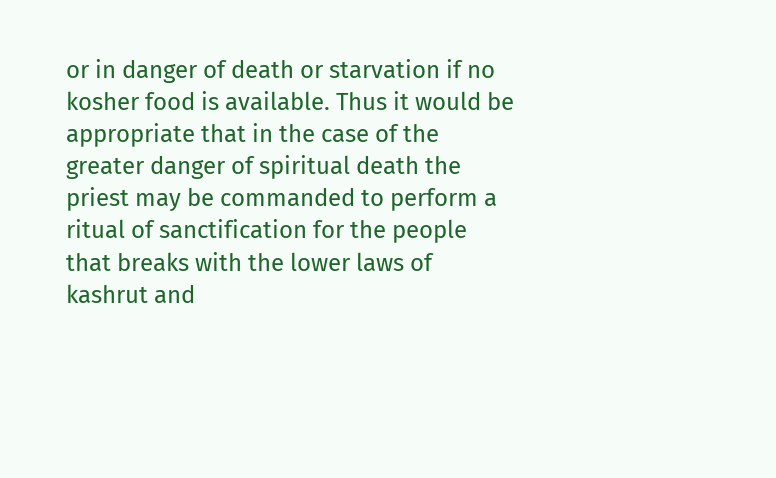or in danger of death or starvation if no kosher food is available. Thus it would be appropriate that in the case of the greater danger of spiritual death the priest may be commanded to perform a ritual of sanctification for the people that breaks with the lower laws of kashrut and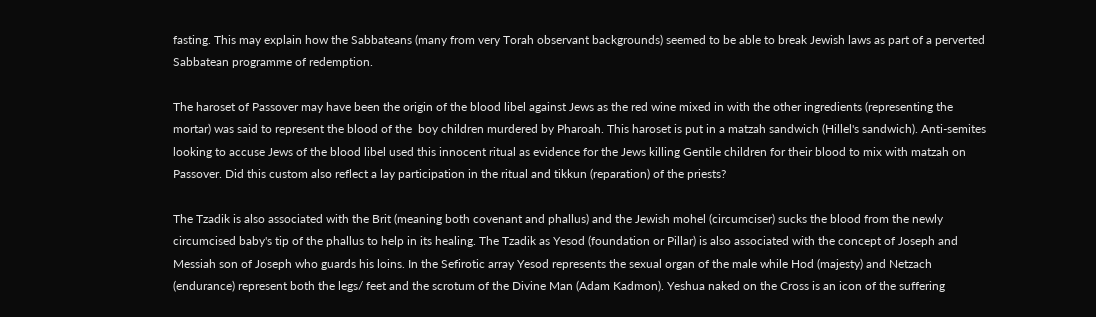fasting. This may explain how the Sabbateans (many from very Torah observant backgrounds) seemed to be able to break Jewish laws as part of a perverted Sabbatean programme of redemption.

The haroset of Passover may have been the origin of the blood libel against Jews as the red wine mixed in with the other ingredients (representing the mortar) was said to represent the blood of the  boy children murdered by Pharoah. This haroset is put in a matzah sandwich (Hillel's sandwich). Anti-semites looking to accuse Jews of the blood libel used this innocent ritual as evidence for the Jews killing Gentile children for their blood to mix with matzah on Passover. Did this custom also reflect a lay participation in the ritual and tikkun (reparation) of the priests?

The Tzadik is also associated with the Brit (meaning both covenant and phallus) and the Jewish mohel (circumciser) sucks the blood from the newly circumcised baby's tip of the phallus to help in its healing. The Tzadik as Yesod (foundation or Pillar) is also associated with the concept of Joseph and Messiah son of Joseph who guards his loins. In the Sefirotic array Yesod represents the sexual organ of the male while Hod (majesty) and Netzach (endurance) represent both the legs/ feet and the scrotum of the Divine Man (Adam Kadmon). Yeshua naked on the Cross is an icon of the suffering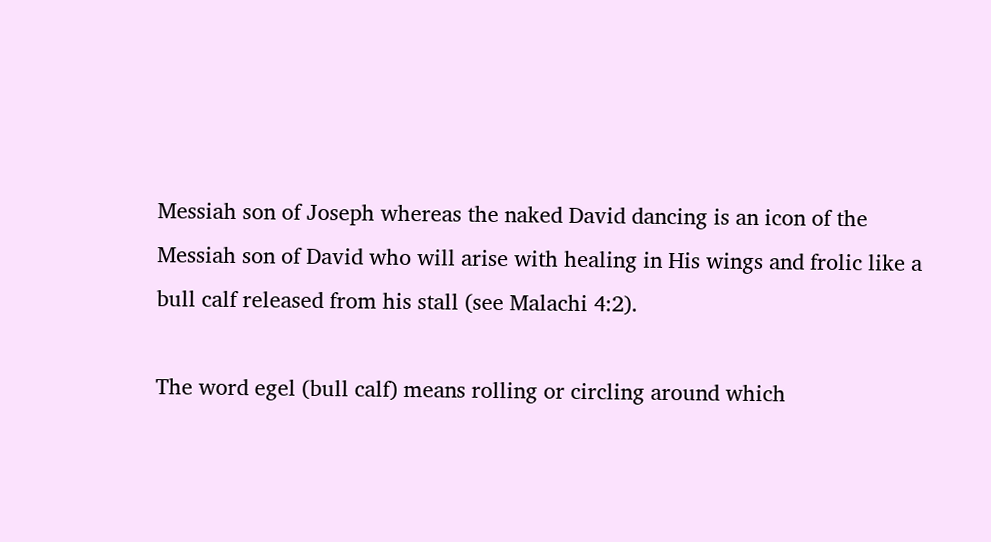Messiah son of Joseph whereas the naked David dancing is an icon of the Messiah son of David who will arise with healing in His wings and frolic like a bull calf released from his stall (see Malachi 4:2).

The word egel (bull calf) means rolling or circling around which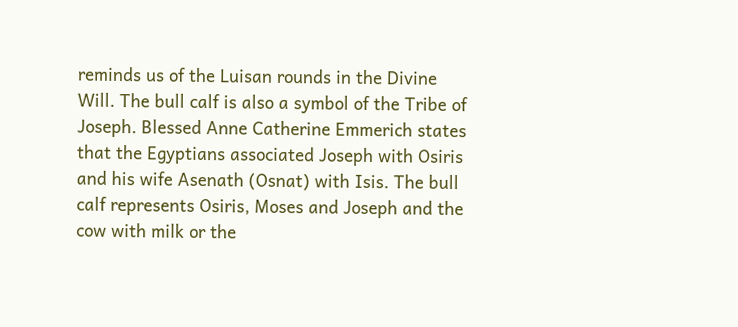reminds us of the Luisan rounds in the Divine Will. The bull calf is also a symbol of the Tribe of Joseph. Blessed Anne Catherine Emmerich states that the Egyptians associated Joseph with Osiris and his wife Asenath (Osnat) with Isis. The bull calf represents Osiris, Moses and Joseph and the cow with milk or the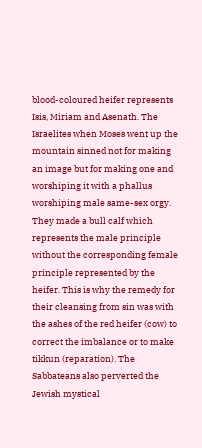blood-coloured heifer represents Isis, Miriam and Asenath. The Israelites when Moses went up the mountain sinned not for making an image but for making one and worshiping it with a phallus worshiping male same-sex orgy. They made a bull calf which represents the male principle without the corresponding female principle represented by the heifer. This is why the remedy for their cleansing from sin was with the ashes of the red heifer (cow) to correct the imbalance or to make tikkun (reparation). The Sabbateans also perverted the Jewish mystical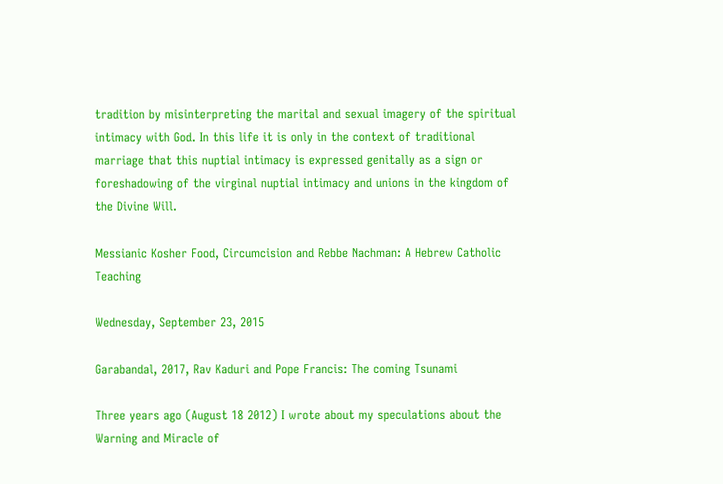tradition by misinterpreting the marital and sexual imagery of the spiritual intimacy with God. In this life it is only in the context of traditional marriage that this nuptial intimacy is expressed genitally as a sign or foreshadowing of the virginal nuptial intimacy and unions in the kingdom of the Divine Will.

Messianic Kosher Food, Circumcision and Rebbe Nachman: A Hebrew Catholic Teaching

Wednesday, September 23, 2015

Garabandal, 2017, Rav Kaduri and Pope Francis: The coming Tsunami

Three years ago (August 18 2012) I wrote about my speculations about the Warning and Miracle of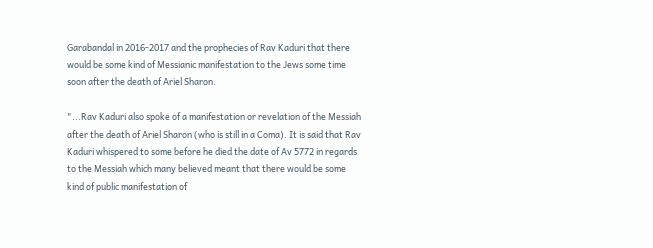Garabandal in 2016-2017 and the prophecies of Rav Kaduri that there would be some kind of Messianic manifestation to the Jews some time soon after the death of Ariel Sharon.

"...Rav Kaduri also spoke of a manifestation or revelation of the Messiah after the death of Ariel Sharon (who is still in a Coma). It is said that Rav Kaduri whispered to some before he died the date of Av 5772 in regards to the Messiah which many believed meant that there would be some kind of public manifestation of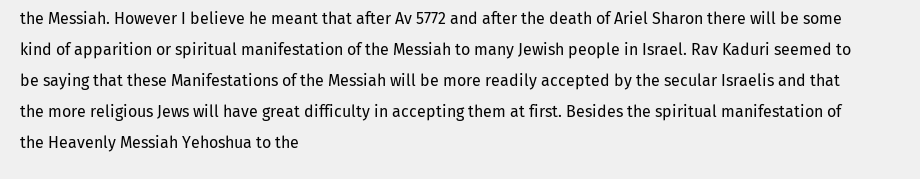the Messiah. However I believe he meant that after Av 5772 and after the death of Ariel Sharon there will be some kind of apparition or spiritual manifestation of the Messiah to many Jewish people in Israel. Rav Kaduri seemed to be saying that these Manifestations of the Messiah will be more readily accepted by the secular Israelis and that the more religious Jews will have great difficulty in accepting them at first. Besides the spiritual manifestation of the Heavenly Messiah Yehoshua to the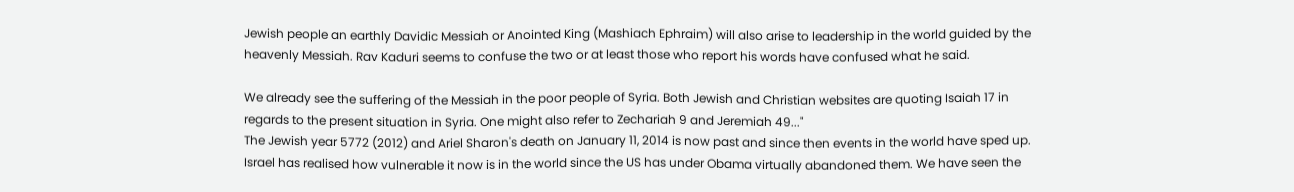Jewish people an earthly Davidic Messiah or Anointed King (Mashiach Ephraim) will also arise to leadership in the world guided by the heavenly Messiah. Rav Kaduri seems to confuse the two or at least those who report his words have confused what he said.

We already see the suffering of the Messiah in the poor people of Syria. Both Jewish and Christian websites are quoting Isaiah 17 in regards to the present situation in Syria. One might also refer to Zechariah 9 and Jeremiah 49..."
The Jewish year 5772 (2012) and Ariel Sharon's death on January 11, 2014 is now past and since then events in the world have sped up. Israel has realised how vulnerable it now is in the world since the US has under Obama virtually abandoned them. We have seen the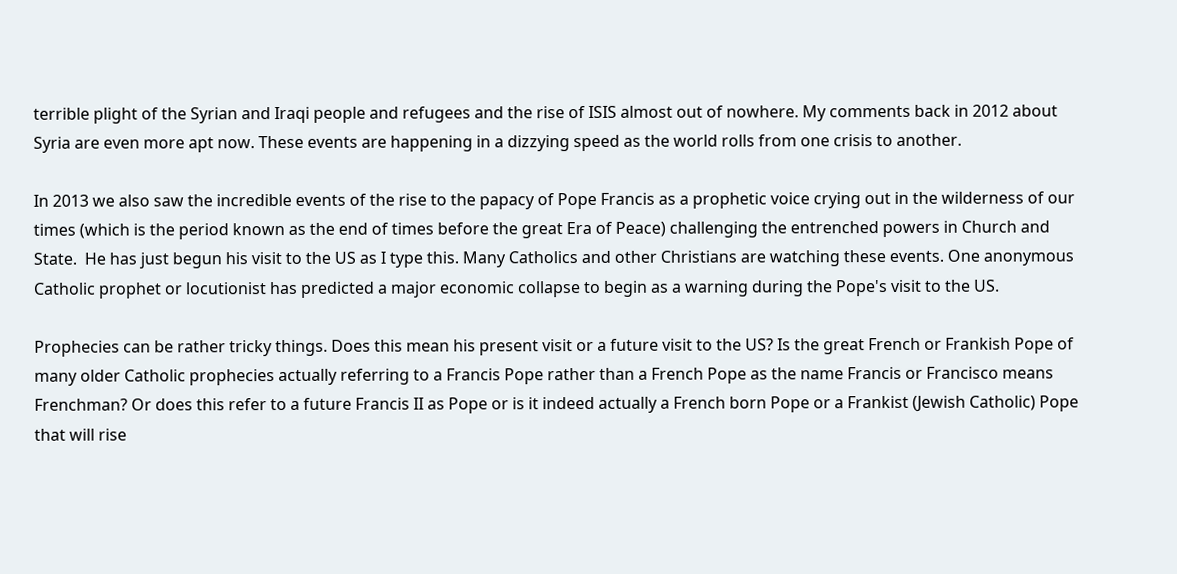terrible plight of the Syrian and Iraqi people and refugees and the rise of ISIS almost out of nowhere. My comments back in 2012 about Syria are even more apt now. These events are happening in a dizzying speed as the world rolls from one crisis to another.

In 2013 we also saw the incredible events of the rise to the papacy of Pope Francis as a prophetic voice crying out in the wilderness of our times (which is the period known as the end of times before the great Era of Peace) challenging the entrenched powers in Church and State.  He has just begun his visit to the US as I type this. Many Catholics and other Christians are watching these events. One anonymous Catholic prophet or locutionist has predicted a major economic collapse to begin as a warning during the Pope's visit to the US.

Prophecies can be rather tricky things. Does this mean his present visit or a future visit to the US? Is the great French or Frankish Pope of many older Catholic prophecies actually referring to a Francis Pope rather than a French Pope as the name Francis or Francisco means Frenchman? Or does this refer to a future Francis II as Pope or is it indeed actually a French born Pope or a Frankist (Jewish Catholic) Pope that will rise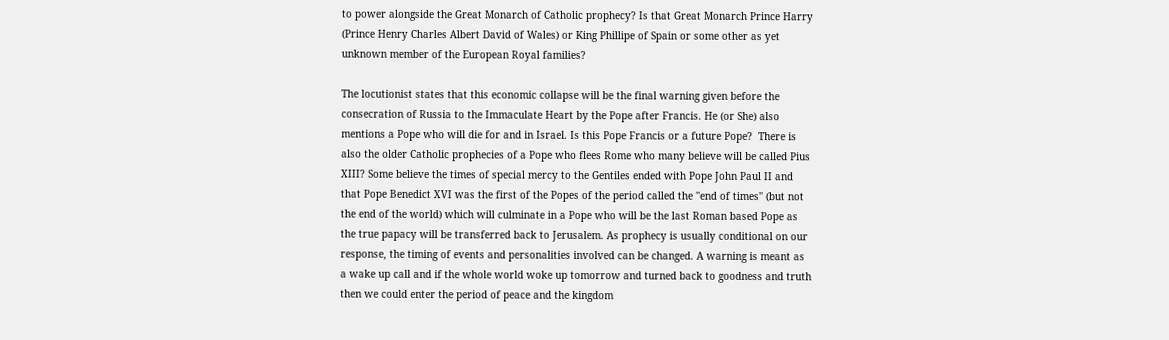to power alongside the Great Monarch of Catholic prophecy? Is that Great Monarch Prince Harry (Prince Henry Charles Albert David of Wales) or King Phillipe of Spain or some other as yet unknown member of the European Royal families?

The locutionist states that this economic collapse will be the final warning given before the consecration of Russia to the Immaculate Heart by the Pope after Francis. He (or She) also mentions a Pope who will die for and in Israel. Is this Pope Francis or a future Pope?  There is also the older Catholic prophecies of a Pope who flees Rome who many believe will be called Pius XIII? Some believe the times of special mercy to the Gentiles ended with Pope John Paul II and that Pope Benedict XVI was the first of the Popes of the period called the ''end of times'' (but not the end of the world) which will culminate in a Pope who will be the last Roman based Pope as the true papacy will be transferred back to Jerusalem. As prophecy is usually conditional on our response, the timing of events and personalities involved can be changed. A warning is meant as a wake up call and if the whole world woke up tomorrow and turned back to goodness and truth then we could enter the period of peace and the kingdom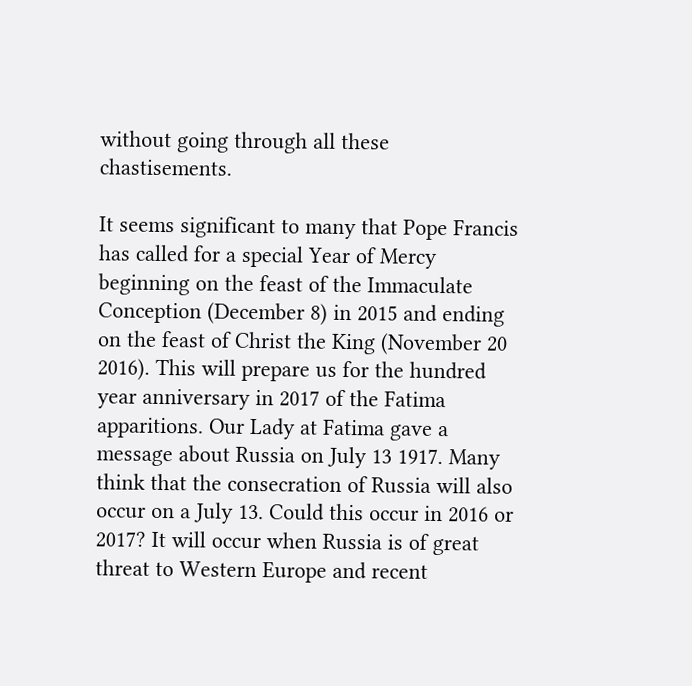without going through all these chastisements.

It seems significant to many that Pope Francis has called for a special Year of Mercy beginning on the feast of the Immaculate Conception (December 8) in 2015 and ending on the feast of Christ the King (November 20 2016). This will prepare us for the hundred year anniversary in 2017 of the Fatima apparitions. Our Lady at Fatima gave a message about Russia on July 13 1917. Many think that the consecration of Russia will also occur on a July 13. Could this occur in 2016 or 2017? It will occur when Russia is of great threat to Western Europe and recent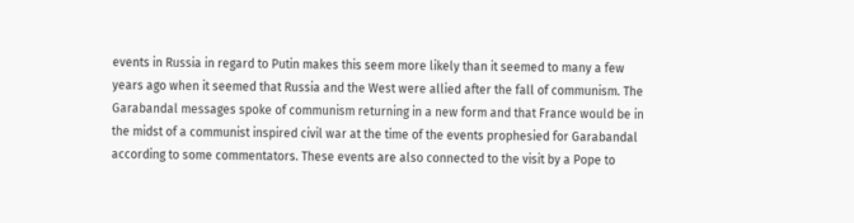events in Russia in regard to Putin makes this seem more likely than it seemed to many a few years ago when it seemed that Russia and the West were allied after the fall of communism. The Garabandal messages spoke of communism returning in a new form and that France would be in the midst of a communist inspired civil war at the time of the events prophesied for Garabandal according to some commentators. These events are also connected to the visit by a Pope to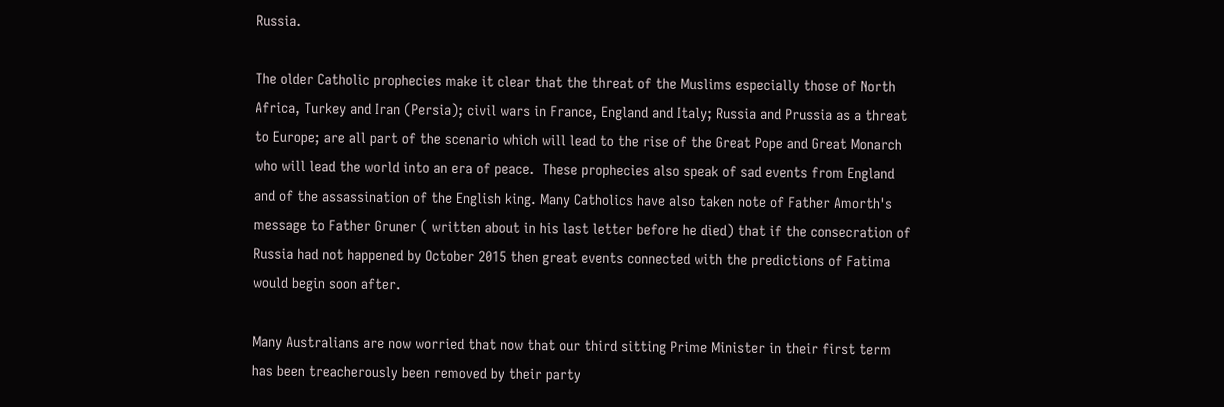Russia.

The older Catholic prophecies make it clear that the threat of the Muslims especially those of North Africa, Turkey and Iran (Persia); civil wars in France, England and Italy; Russia and Prussia as a threat to Europe; are all part of the scenario which will lead to the rise of the Great Pope and Great Monarch who will lead the world into an era of peace.  These prophecies also speak of sad events from England and of the assassination of the English king. Many Catholics have also taken note of Father Amorth's message to Father Gruner ( written about in his last letter before he died) that if the consecration of Russia had not happened by October 2015 then great events connected with the predictions of Fatima would begin soon after.

Many Australians are now worried that now that our third sitting Prime Minister in their first term has been treacherously been removed by their party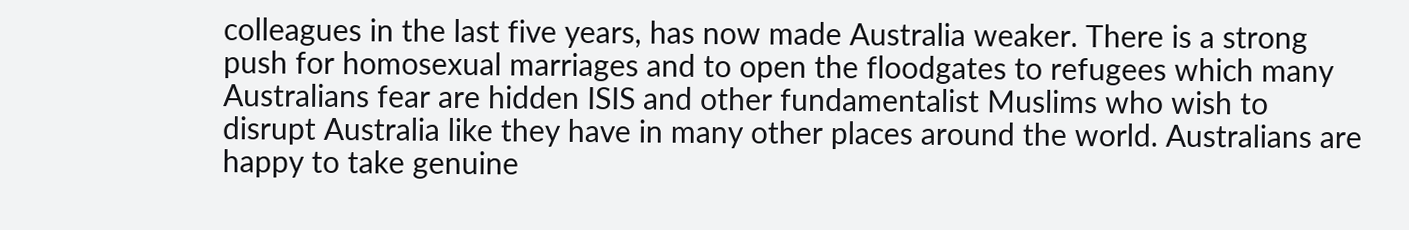colleagues in the last five years, has now made Australia weaker. There is a strong push for homosexual marriages and to open the floodgates to refugees which many Australians fear are hidden ISIS and other fundamentalist Muslims who wish to disrupt Australia like they have in many other places around the world. Australians are happy to take genuine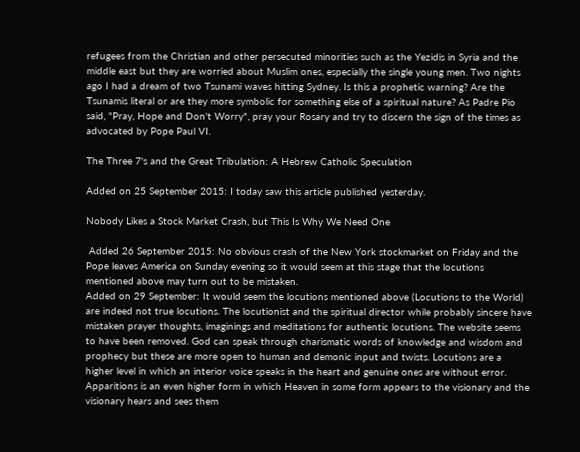refugees from the Christian and other persecuted minorities such as the Yezidis in Syria and the middle east but they are worried about Muslim ones, especially the single young men. Two nights ago I had a dream of two Tsunami waves hitting Sydney. Is this a prophetic warning? Are the Tsunamis literal or are they more symbolic for something else of a spiritual nature? As Padre Pio said, "Pray, Hope and Don't Worry", pray your Rosary and try to discern the sign of the times as advocated by Pope Paul VI.

The Three 7's and the Great Tribulation: A Hebrew Catholic Speculation

Added on 25 September 2015: I today saw this article published yesterday.

Nobody Likes a Stock Market Crash, but This Is Why We Need One

 Added 26 September 2015: No obvious crash of the New York stockmarket on Friday and the Pope leaves America on Sunday evening so it would seem at this stage that the locutions mentioned above may turn out to be mistaken.
Added on 29 September: It would seem the locutions mentioned above (Locutions to the World) are indeed not true locutions. The locutionist and the spiritual director while probably sincere have mistaken prayer thoughts, imaginings and meditations for authentic locutions. The website seems to have been removed. God can speak through charismatic words of knowledge and wisdom and prophecy but these are more open to human and demonic input and twists. Locutions are a higher level in which an interior voice speaks in the heart and genuine ones are without error. Apparitions is an even higher form in which Heaven in some form appears to the visionary and the visionary hears and sees them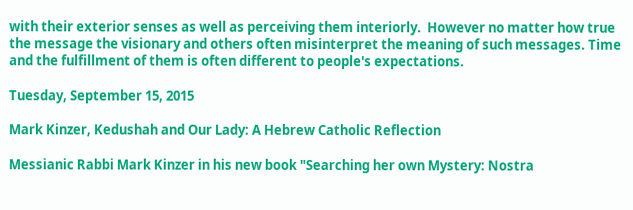with their exterior senses as well as perceiving them interiorly.  However no matter how true the message the visionary and others often misinterpret the meaning of such messages. Time and the fulfillment of them is often different to people's expectations.

Tuesday, September 15, 2015

Mark Kinzer, Kedushah and Our Lady: A Hebrew Catholic Reflection

Messianic Rabbi Mark Kinzer in his new book "Searching her own Mystery: Nostra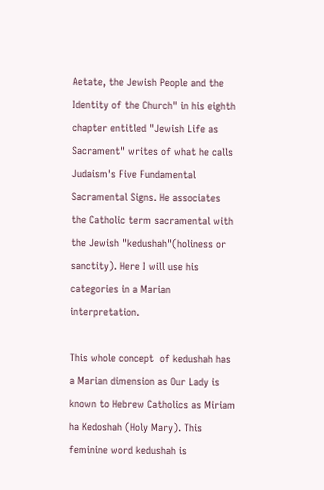Aetate, the Jewish People and the Identity of the Church" in his eighth chapter entitled "Jewish Life as Sacrament" writes of what he calls Judaism's Five Fundamental Sacramental Signs. He associates the Catholic term sacramental with the Jewish "kedushah"(holiness or sanctity). Here I will use his categories in a Marian interpretation.

This whole concept  of kedushah has a Marian dimension as Our Lady is known to Hebrew Catholics as Miriam ha Kedoshah (Holy Mary). This feminine word kedushah is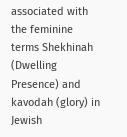associated with the feminine terms Shekhinah (Dwelling Presence) and kavodah (glory) in Jewish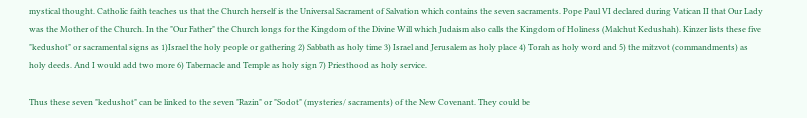mystical thought. Catholic faith teaches us that the Church herself is the Universal Sacrament of Salvation which contains the seven sacraments. Pope Paul VI declared during Vatican II that Our Lady was the Mother of the Church. In the "Our Father" the Church longs for the Kingdom of the Divine Will which Judaism also calls the Kingdom of Holiness (Malchut Kedushah). Kinzer lists these five "kedushot" or sacramental signs as 1)Israel the holy people or gathering 2) Sabbath as holy time 3) Israel and Jerusalem as holy place 4) Torah as holy word and 5) the mitzvot (commandments) as holy deeds. And I would add two more 6) Tabernacle and Temple as holy sign 7) Priesthood as holy service.

Thus these seven "kedushot" can be linked to the seven "Razin" or "Sodot" (mysteries/ sacraments) of the New Covenant. They could be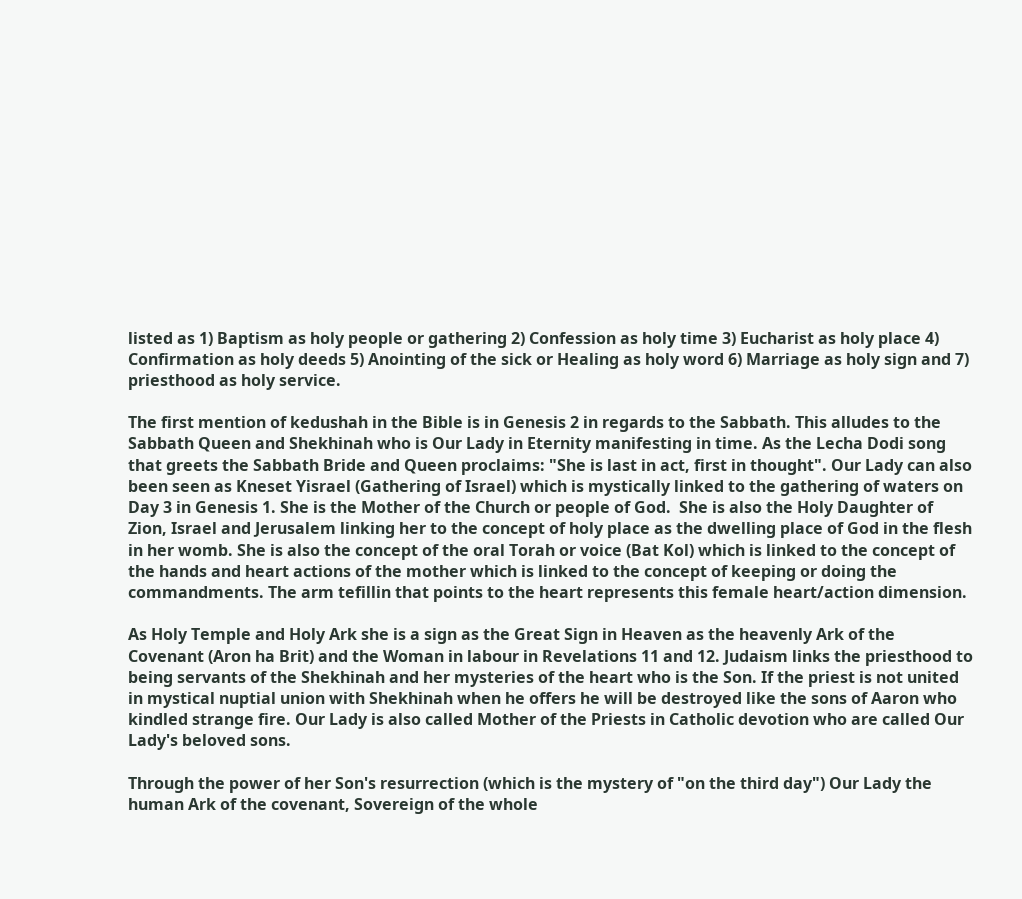listed as 1) Baptism as holy people or gathering 2) Confession as holy time 3) Eucharist as holy place 4) Confirmation as holy deeds 5) Anointing of the sick or Healing as holy word 6) Marriage as holy sign and 7) priesthood as holy service.

The first mention of kedushah in the Bible is in Genesis 2 in regards to the Sabbath. This alludes to the Sabbath Queen and Shekhinah who is Our Lady in Eternity manifesting in time. As the Lecha Dodi song that greets the Sabbath Bride and Queen proclaims: "She is last in act, first in thought". Our Lady can also been seen as Kneset Yisrael (Gathering of Israel) which is mystically linked to the gathering of waters on Day 3 in Genesis 1. She is the Mother of the Church or people of God.  She is also the Holy Daughter of Zion, Israel and Jerusalem linking her to the concept of holy place as the dwelling place of God in the flesh in her womb. She is also the concept of the oral Torah or voice (Bat Kol) which is linked to the concept of the hands and heart actions of the mother which is linked to the concept of keeping or doing the commandments. The arm tefillin that points to the heart represents this female heart/action dimension.

As Holy Temple and Holy Ark she is a sign as the Great Sign in Heaven as the heavenly Ark of the Covenant (Aron ha Brit) and the Woman in labour in Revelations 11 and 12. Judaism links the priesthood to being servants of the Shekhinah and her mysteries of the heart who is the Son. If the priest is not united in mystical nuptial union with Shekhinah when he offers he will be destroyed like the sons of Aaron who kindled strange fire. Our Lady is also called Mother of the Priests in Catholic devotion who are called Our Lady's beloved sons.

Through the power of her Son's resurrection (which is the mystery of "on the third day") Our Lady the human Ark of the covenant, Sovereign of the whole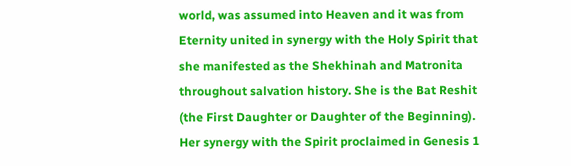world, was assumed into Heaven and it was from Eternity united in synergy with the Holy Spirit that she manifested as the Shekhinah and Matronita throughout salvation history. She is the Bat Reshit (the First Daughter or Daughter of the Beginning). Her synergy with the Spirit proclaimed in Genesis 1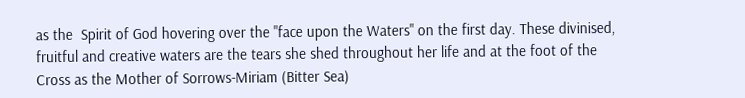as the  Spirit of God hovering over the "face upon the Waters" on the first day. These divinised, fruitful and creative waters are the tears she shed throughout her life and at the foot of the Cross as the Mother of Sorrows-Miriam (Bitter Sea)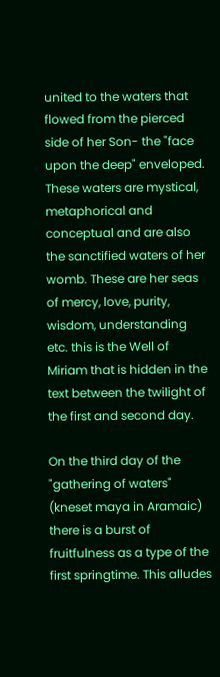united to the waters that flowed from the pierced side of her Son- the "face upon the deep" enveloped. These waters are mystical, metaphorical and conceptual and are also the sanctified waters of her womb. These are her seas of mercy, love, purity, wisdom, understanding etc. this is the Well of Miriam that is hidden in the text between the twilight of the first and second day.

On the third day of the "gathering of waters" (kneset maya in Aramaic) there is a burst of fruitfulness as a type of the first springtime. This alludes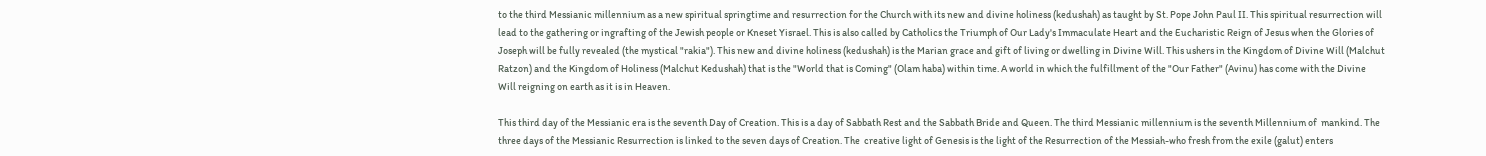to the third Messianic millennium as a new spiritual springtime and resurrection for the Church with its new and divine holiness (kedushah) as taught by St. Pope John Paul II. This spiritual resurrection will lead to the gathering or ingrafting of the Jewish people or Kneset Yisrael. This is also called by Catholics the Triumph of Our Lady's Immaculate Heart and the Eucharistic Reign of Jesus when the Glories of Joseph will be fully revealed (the mystical "rakia"). This new and divine holiness (kedushah) is the Marian grace and gift of living or dwelling in Divine Will. This ushers in the Kingdom of Divine Will (Malchut Ratzon) and the Kingdom of Holiness (Malchut Kedushah) that is the "World that is Coming" (Olam haba) within time. A world in which the fulfillment of the "Our Father" (Avinu) has come with the Divine Will reigning on earth as it is in Heaven.

This third day of the Messianic era is the seventh Day of Creation. This is a day of Sabbath Rest and the Sabbath Bride and Queen. The third Messianic millennium is the seventh Millennium of  mankind. The three days of the Messianic Resurrection is linked to the seven days of Creation. The  creative light of Genesis is the light of the Resurrection of the Messiah-who fresh from the exile (galut) enters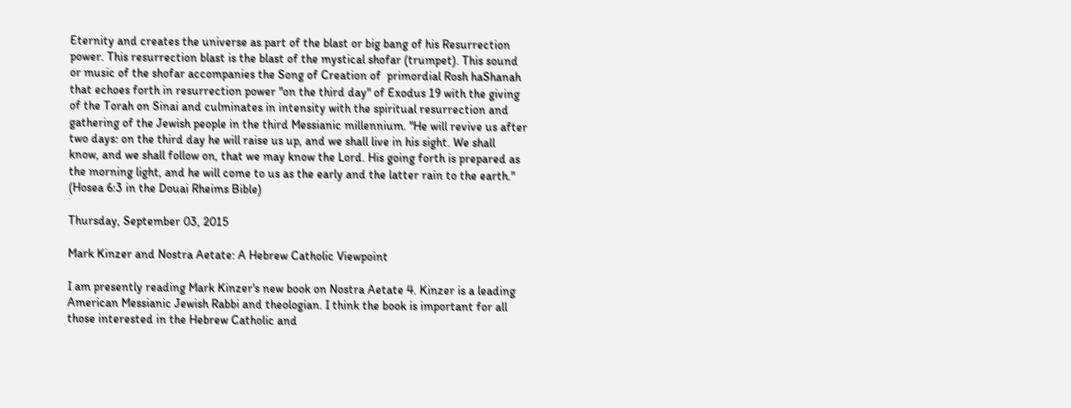Eternity and creates the universe as part of the blast or big bang of his Resurrection power. This resurrection blast is the blast of the mystical shofar (trumpet). This sound or music of the shofar accompanies the Song of Creation of  primordial Rosh haShanah that echoes forth in resurrection power "on the third day" of Exodus 19 with the giving of the Torah on Sinai and culminates in intensity with the spiritual resurrection and gathering of the Jewish people in the third Messianic millennium. "He will revive us after two days: on the third day he will raise us up, and we shall live in his sight. We shall know, and we shall follow on, that we may know the Lord. His going forth is prepared as the morning light, and he will come to us as the early and the latter rain to the earth." (Hosea 6:3 in the Douai Rheims Bible)

Thursday, September 03, 2015

Mark Kinzer and Nostra Aetate: A Hebrew Catholic Viewpoint

I am presently reading Mark Kinzer's new book on Nostra Aetate 4. Kinzer is a leading American Messianic Jewish Rabbi and theologian. I think the book is important for all those interested in the Hebrew Catholic and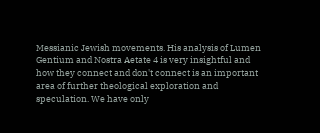Messianic Jewish movements. His analysis of Lumen Gentium and Nostra Aetate 4 is very insightful and how they connect and don't connect is an important area of further theological exploration and speculation. We have only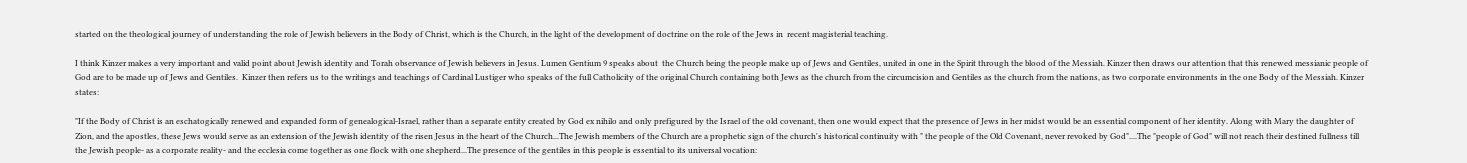started on the theological journey of understanding the role of Jewish believers in the Body of Christ, which is the Church, in the light of the development of doctrine on the role of the Jews in  recent magisterial teaching.

I think Kinzer makes a very important and valid point about Jewish identity and Torah observance of Jewish believers in Jesus. Lumen Gentium 9 speaks about  the Church being the people make up of Jews and Gentiles, united in one in the Spirit through the blood of the Messiah. Kinzer then draws our attention that this renewed messianic people of God are to be made up of Jews and Gentiles.  Kinzer then refers us to the writings and teachings of Cardinal Lustiger who speaks of the full Catholicity of the original Church containing both Jews as the church from the circumcision and Gentiles as the church from the nations, as two corporate environments in the one Body of the Messiah. Kinzer states:

"If the Body of Christ is an eschatogically renewed and expanded form of genealogical-Israel, rather than a separate entity created by God ex nihilo and only prefigured by the Israel of the old covenant, then one would expect that the presence of Jews in her midst would be an essential component of her identity. Along with Mary the daughter of Zion, and the apostles, these Jews would serve as an extension of the Jewish identity of the risen Jesus in the heart of the Church...The Jewish members of the Church are a prophetic sign of the church's historical continuity with " the people of the Old Covenant, never revoked by God"....The "people of God" will not reach their destined fullness till the Jewish people- as a corporate reality- and the ecclesia come together as one flock with one shepherd...The presence of the gentiles in this people is essential to its universal vocation: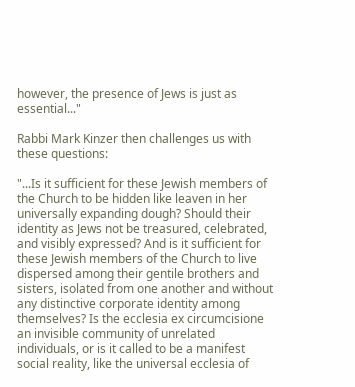however, the presence of Jews is just as essential..."

Rabbi Mark Kinzer then challenges us with these questions:

"...Is it sufficient for these Jewish members of the Church to be hidden like leaven in her universally expanding dough? Should their identity as Jews not be treasured, celebrated, and visibly expressed? And is it sufficient for these Jewish members of the Church to live dispersed among their gentile brothers and sisters, isolated from one another and without any distinctive corporate identity among themselves? Is the ecclesia ex circumcisione an invisible community of unrelated individuals, or is it called to be a manifest social reality, like the universal ecclesia of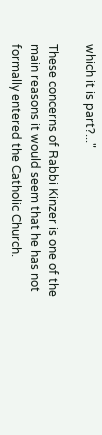which it is part?..."

These concerns of Rabbi Kinzer is one of the main reasons it would seem that he has not formally entered the Catholic Church.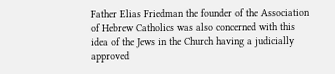Father Elias Friedman the founder of the Association of Hebrew Catholics was also concerned with this idea of the Jews in the Church having a judicially approved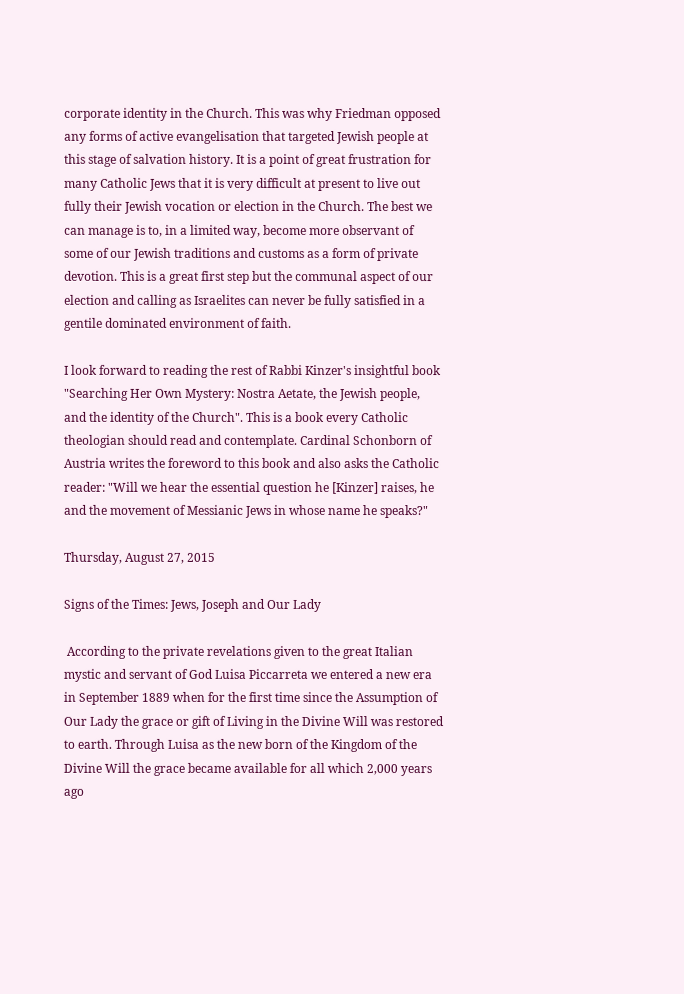corporate identity in the Church. This was why Friedman opposed any forms of active evangelisation that targeted Jewish people at this stage of salvation history. It is a point of great frustration for many Catholic Jews that it is very difficult at present to live out fully their Jewish vocation or election in the Church. The best we can manage is to, in a limited way, become more observant of some of our Jewish traditions and customs as a form of private devotion. This is a great first step but the communal aspect of our election and calling as Israelites can never be fully satisfied in a gentile dominated environment of faith.

I look forward to reading the rest of Rabbi Kinzer's insightful book "Searching Her Own Mystery: Nostra Aetate, the Jewish people, and the identity of the Church". This is a book every Catholic theologian should read and contemplate. Cardinal Schonborn of Austria writes the foreword to this book and also asks the Catholic reader: "Will we hear the essential question he [Kinzer] raises, he and the movement of Messianic Jews in whose name he speaks?"

Thursday, August 27, 2015

Signs of the Times: Jews, Joseph and Our Lady

 According to the private revelations given to the great Italian mystic and servant of God Luisa Piccarreta we entered a new era in September 1889 when for the first time since the Assumption of Our Lady the grace or gift of Living in the Divine Will was restored to earth. Through Luisa as the new born of the Kingdom of the Divine Will the grace became available for all which 2,000 years ago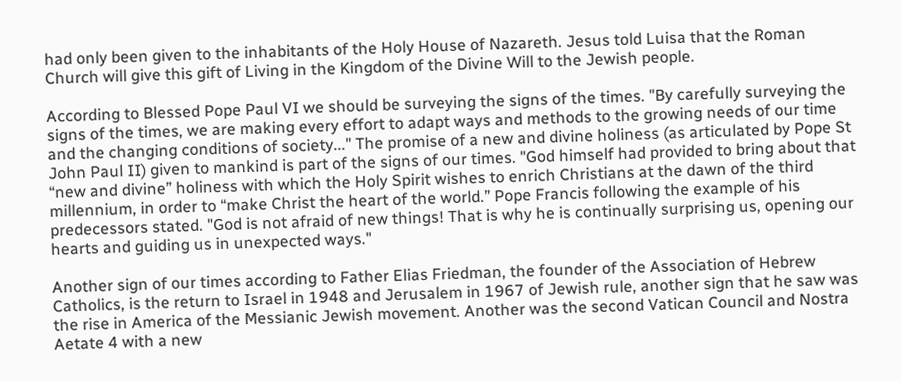had only been given to the inhabitants of the Holy House of Nazareth. Jesus told Luisa that the Roman Church will give this gift of Living in the Kingdom of the Divine Will to the Jewish people.

According to Blessed Pope Paul VI we should be surveying the signs of the times. "By carefully surveying the signs of the times, we are making every effort to adapt ways and methods to the growing needs of our time and the changing conditions of society..." The promise of a new and divine holiness (as articulated by Pope St John Paul II) given to mankind is part of the signs of our times. "God himself had provided to bring about that “new and divine” holiness with which the Holy Spirit wishes to enrich Christians at the dawn of the third millennium, in order to “make Christ the heart of the world.” Pope Francis following the example of his predecessors stated. "God is not afraid of new things! That is why he is continually surprising us, opening our hearts and guiding us in unexpected ways."

Another sign of our times according to Father Elias Friedman, the founder of the Association of Hebrew Catholics, is the return to Israel in 1948 and Jerusalem in 1967 of Jewish rule, another sign that he saw was the rise in America of the Messianic Jewish movement. Another was the second Vatican Council and Nostra Aetate 4 with a new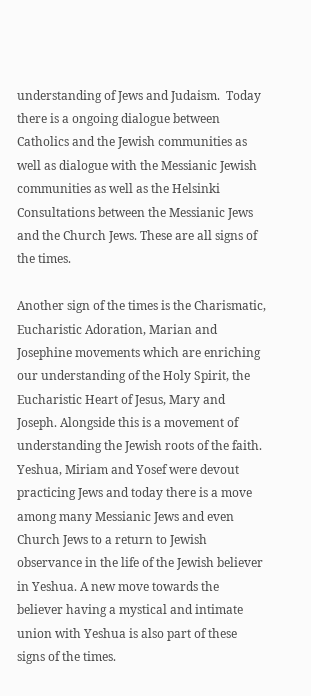understanding of Jews and Judaism.  Today there is a ongoing dialogue between Catholics and the Jewish communities as well as dialogue with the Messianic Jewish communities as well as the Helsinki Consultations between the Messianic Jews and the Church Jews. These are all signs of the times.

Another sign of the times is the Charismatic, Eucharistic Adoration, Marian and Josephine movements which are enriching our understanding of the Holy Spirit, the Eucharistic Heart of Jesus, Mary and Joseph. Alongside this is a movement of understanding the Jewish roots of the faith. Yeshua, Miriam and Yosef were devout practicing Jews and today there is a move among many Messianic Jews and even Church Jews to a return to Jewish observance in the life of the Jewish believer in Yeshua. A new move towards the believer having a mystical and intimate union with Yeshua is also part of these signs of the times.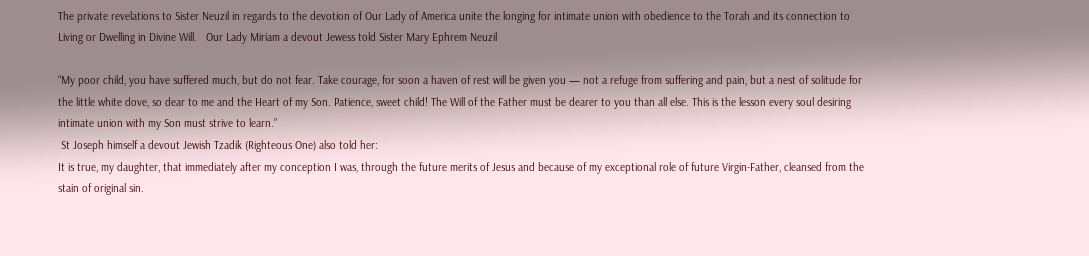The private revelations to Sister Neuzil in regards to the devotion of Our Lady of America unite the longing for intimate union with obedience to the Torah and its connection to Living or Dwelling in Divine Will.   Our Lady Miriam a devout Jewess told Sister Mary Ephrem Neuzil

“My poor child, you have suffered much, but do not fear. Take courage, for soon a haven of rest will be given you — not a refuge from suffering and pain, but a nest of solitude for the little white dove, so dear to me and the Heart of my Son. Patience, sweet child! The Will of the Father must be dearer to you than all else. This is the lesson every soul desiring intimate union with my Son must strive to learn.”
 St Joseph himself a devout Jewish Tzadik (Righteous One) also told her:
It is true, my daughter, that immediately after my conception I was, through the future merits of Jesus and because of my exceptional role of future Virgin-Father, cleansed from the stain of original sin.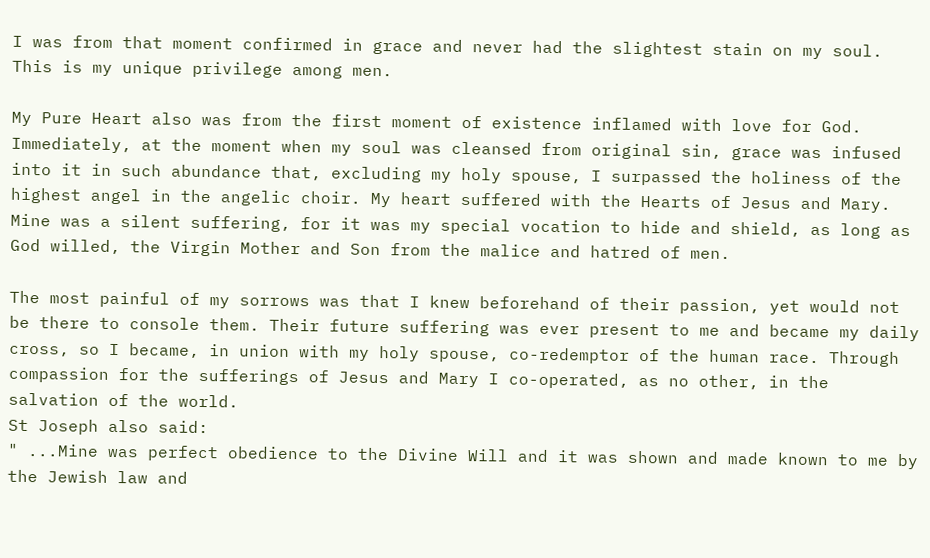I was from that moment confirmed in grace and never had the slightest stain on my soul. This is my unique privilege among men.

My Pure Heart also was from the first moment of existence inflamed with love for God. Immediately, at the moment when my soul was cleansed from original sin, grace was infused into it in such abundance that, excluding my holy spouse, I surpassed the holiness of the highest angel in the angelic choir. My heart suffered with the Hearts of Jesus and Mary. Mine was a silent suffering, for it was my special vocation to hide and shield, as long as God willed, the Virgin Mother and Son from the malice and hatred of men.

The most painful of my sorrows was that I knew beforehand of their passion, yet would not be there to console them. Their future suffering was ever present to me and became my daily cross, so I became, in union with my holy spouse, co-redemptor of the human race. Through compassion for the sufferings of Jesus and Mary I co-operated, as no other, in the salvation of the world.
St Joseph also said:
" ...Mine was perfect obedience to the Divine Will and it was shown and made known to me by the Jewish law and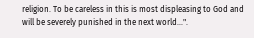religion. To be careless in this is most displeasing to God and will be severely punished in the next world...".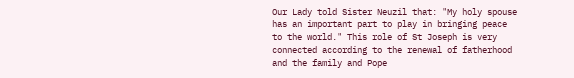Our Lady told Sister Neuzil that: "My holy spouse has an important part to play in bringing peace to the world." This role of St Joseph is very connected according to the renewal of fatherhood and the family and Pope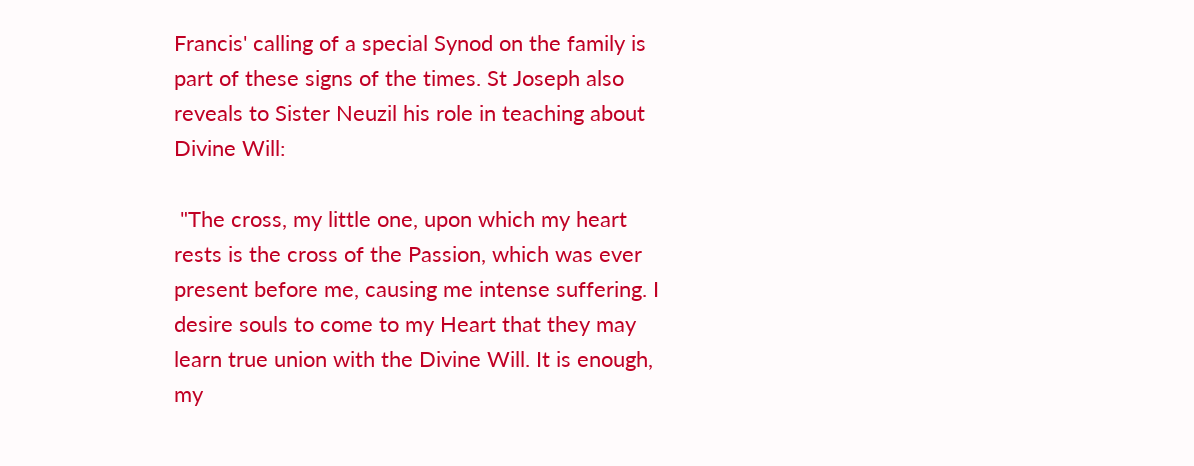Francis' calling of a special Synod on the family is part of these signs of the times. St Joseph also reveals to Sister Neuzil his role in teaching about Divine Will:

 "The cross, my little one, upon which my heart rests is the cross of the Passion, which was ever present before me, causing me intense suffering. I desire souls to come to my Heart that they may learn true union with the Divine Will. It is enough, my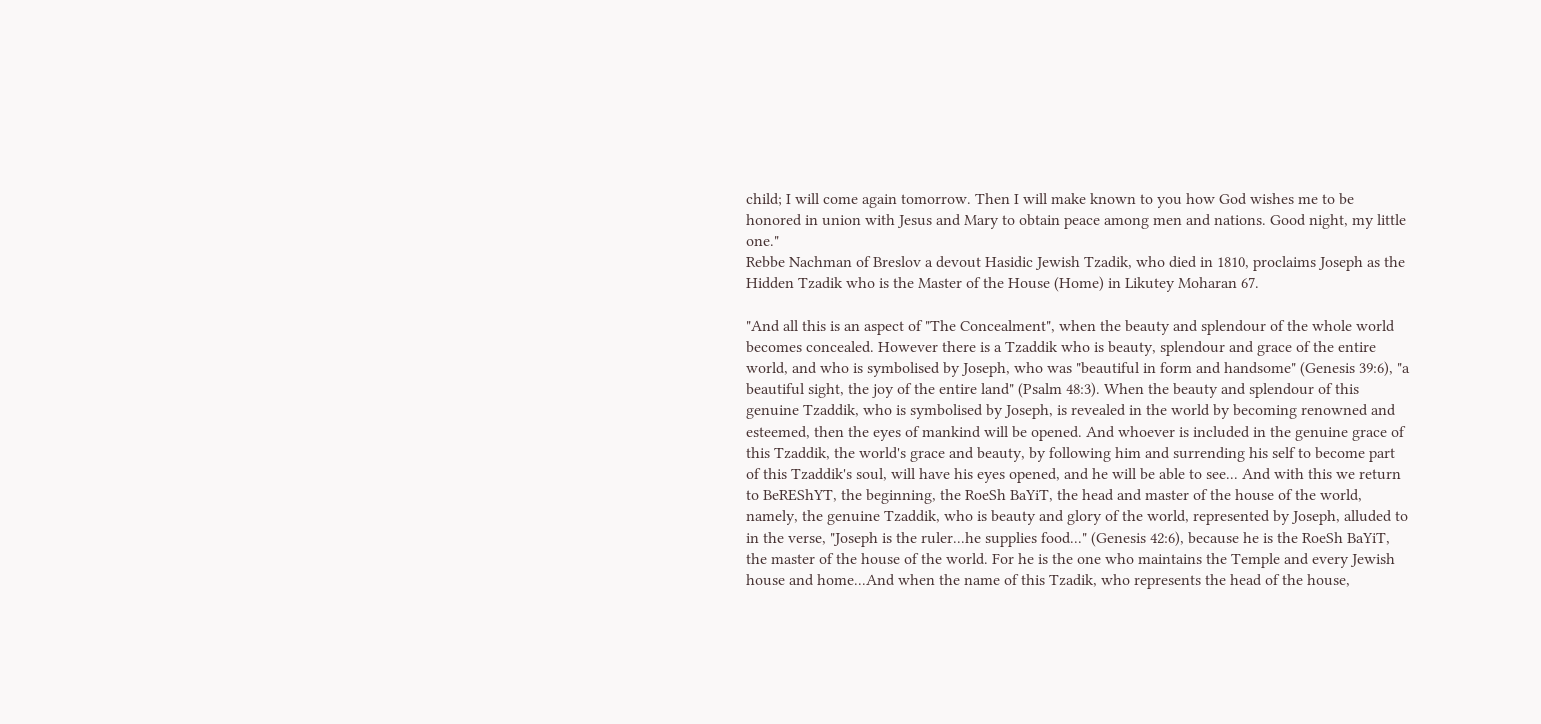child; I will come again tomorrow. Then I will make known to you how God wishes me to be honored in union with Jesus and Mary to obtain peace among men and nations. Good night, my little one."
Rebbe Nachman of Breslov a devout Hasidic Jewish Tzadik, who died in 1810, proclaims Joseph as the Hidden Tzadik who is the Master of the House (Home) in Likutey Moharan 67.

"And all this is an aspect of "The Concealment", when the beauty and splendour of the whole world becomes concealed. However there is a Tzaddik who is beauty, splendour and grace of the entire world, and who is symbolised by Joseph, who was "beautiful in form and handsome" (Genesis 39:6), "a beautiful sight, the joy of the entire land" (Psalm 48:3). When the beauty and splendour of this genuine Tzaddik, who is symbolised by Joseph, is revealed in the world by becoming renowned and esteemed, then the eyes of mankind will be opened. And whoever is included in the genuine grace of this Tzaddik, the world's grace and beauty, by following him and surrending his self to become part of this Tzaddik's soul, will have his eyes opened, and he will be able to see... And with this we return to BeREShYT, the beginning, the RoeSh BaYiT, the head and master of the house of the world, namely, the genuine Tzaddik, who is beauty and glory of the world, represented by Joseph, alluded to in the verse, "Joseph is the ruler...he supplies food..." (Genesis 42:6), because he is the RoeSh BaYiT, the master of the house of the world. For he is the one who maintains the Temple and every Jewish house and home...And when the name of this Tzadik, who represents the head of the house,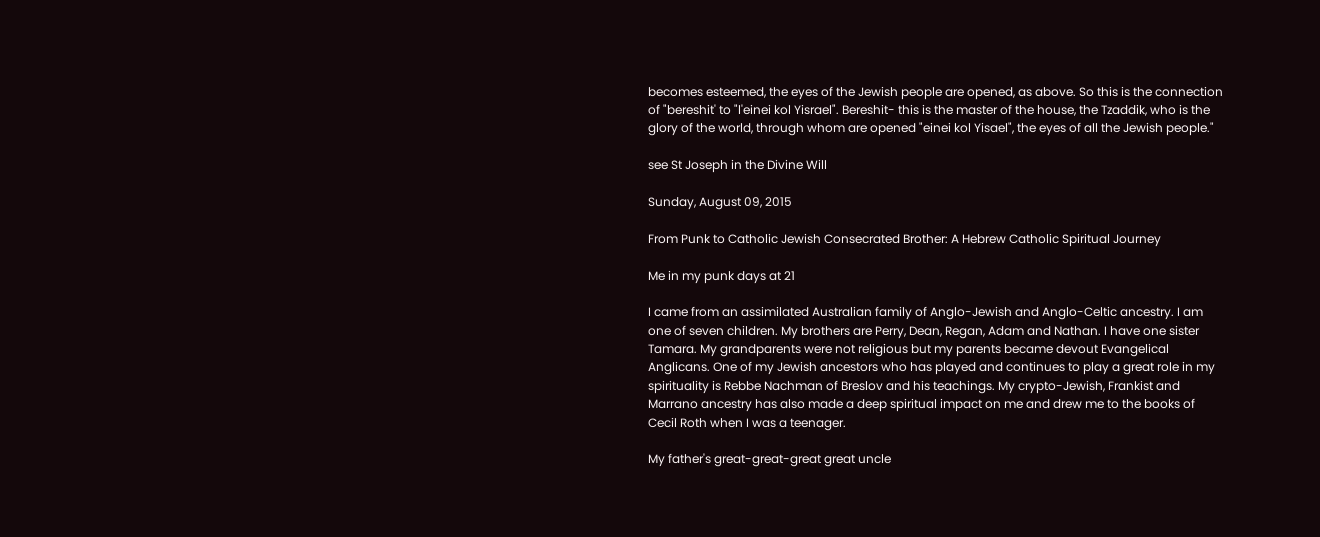becomes esteemed, the eyes of the Jewish people are opened, as above. So this is the connection of "bereshit' to "l'einei kol Yisrael". Bereshit- this is the master of the house, the Tzaddik, who is the glory of the world, through whom are opened "einei kol Yisael", the eyes of all the Jewish people."

see St Joseph in the Divine Will

Sunday, August 09, 2015

From Punk to Catholic Jewish Consecrated Brother: A Hebrew Catholic Spiritual Journey

Me in my punk days at 21

I came from an assimilated Australian family of Anglo-Jewish and Anglo-Celtic ancestry. I am one of seven children. My brothers are Perry, Dean, Regan, Adam and Nathan. I have one sister Tamara. My grandparents were not religious but my parents became devout Evangelical Anglicans. One of my Jewish ancestors who has played and continues to play a great role in my spirituality is Rebbe Nachman of Breslov and his teachings. My crypto-Jewish, Frankist and Marrano ancestry has also made a deep spiritual impact on me and drew me to the books of Cecil Roth when I was a teenager.

My father's great-great-great great uncle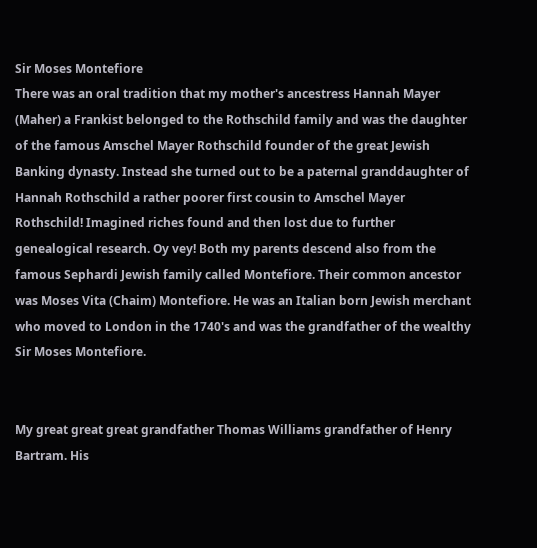Sir Moses Montefiore
There was an oral tradition that my mother's ancestress Hannah Mayer (Maher) a Frankist belonged to the Rothschild family and was the daughter of the famous Amschel Mayer Rothschild founder of the great Jewish Banking dynasty. Instead she turned out to be a paternal granddaughter of Hannah Rothschild a rather poorer first cousin to Amschel Mayer Rothschild! Imagined riches found and then lost due to further genealogical research. Oy vey! Both my parents descend also from the famous Sephardi Jewish family called Montefiore. Their common ancestor was Moses Vita (Chaim) Montefiore. He was an Italian born Jewish merchant who moved to London in the 1740's and was the grandfather of the wealthy Sir Moses Montefiore.


My great great great grandfather Thomas Williams grandfather of Henry Bartram. His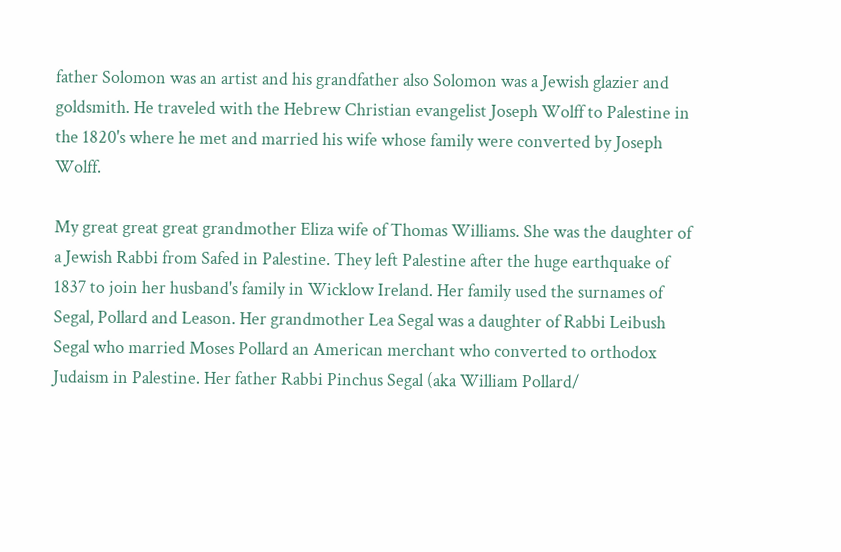father Solomon was an artist and his grandfather also Solomon was a Jewish glazier and goldsmith. He traveled with the Hebrew Christian evangelist Joseph Wolff to Palestine in the 1820's where he met and married his wife whose family were converted by Joseph Wolff.

My great great great grandmother Eliza wife of Thomas Williams. She was the daughter of a Jewish Rabbi from Safed in Palestine. They left Palestine after the huge earthquake of 1837 to join her husband's family in Wicklow Ireland. Her family used the surnames of Segal, Pollard and Leason. Her grandmother Lea Segal was a daughter of Rabbi Leibush Segal who married Moses Pollard an American merchant who converted to orthodox Judaism in Palestine. Her father Rabbi Pinchus Segal (aka William Pollard/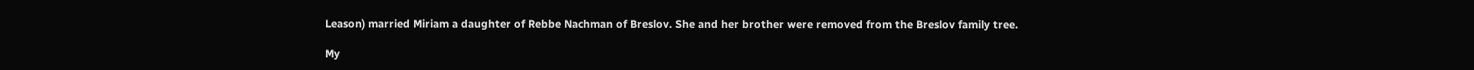Leason) married Miriam a daughter of Rebbe Nachman of Breslov. She and her brother were removed from the Breslov family tree.

My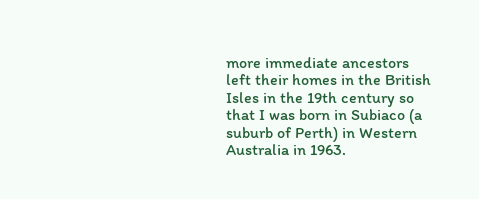more immediate ancestors left their homes in the British Isles in the 19th century so that I was born in Subiaco (a suburb of Perth) in Western Australia in 1963.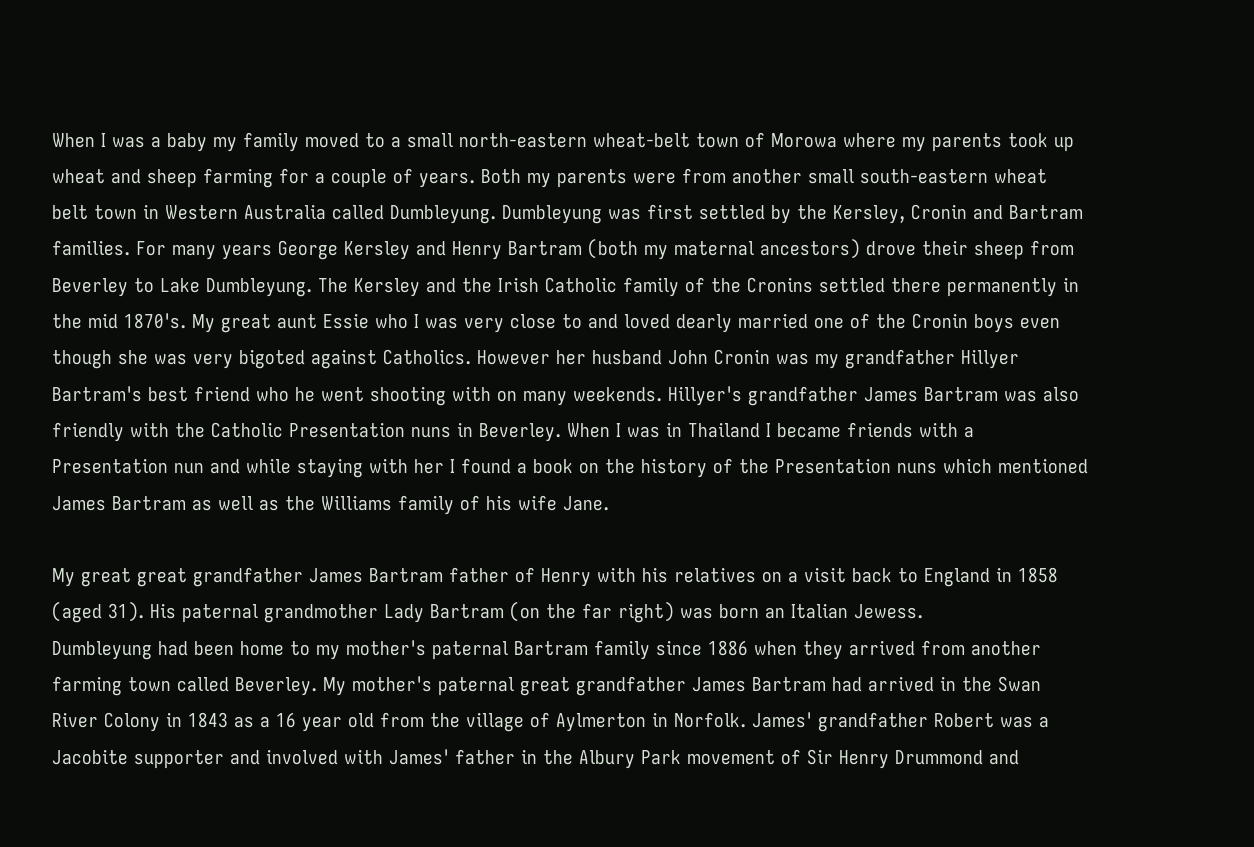When I was a baby my family moved to a small north-eastern wheat-belt town of Morowa where my parents took up wheat and sheep farming for a couple of years. Both my parents were from another small south-eastern wheat belt town in Western Australia called Dumbleyung. Dumbleyung was first settled by the Kersley, Cronin and Bartram families. For many years George Kersley and Henry Bartram (both my maternal ancestors) drove their sheep from Beverley to Lake Dumbleyung. The Kersley and the Irish Catholic family of the Cronins settled there permanently in the mid 1870's. My great aunt Essie who I was very close to and loved dearly married one of the Cronin boys even though she was very bigoted against Catholics. However her husband John Cronin was my grandfather Hillyer Bartram's best friend who he went shooting with on many weekends. Hillyer's grandfather James Bartram was also friendly with the Catholic Presentation nuns in Beverley. When I was in Thailand I became friends with a Presentation nun and while staying with her I found a book on the history of the Presentation nuns which mentioned James Bartram as well as the Williams family of his wife Jane.

My great great grandfather James Bartram father of Henry with his relatives on a visit back to England in 1858 (aged 31). His paternal grandmother Lady Bartram (on the far right) was born an Italian Jewess.
Dumbleyung had been home to my mother's paternal Bartram family since 1886 when they arrived from another farming town called Beverley. My mother's paternal great grandfather James Bartram had arrived in the Swan River Colony in 1843 as a 16 year old from the village of Aylmerton in Norfolk. James' grandfather Robert was a Jacobite supporter and involved with James' father in the Albury Park movement of Sir Henry Drummond and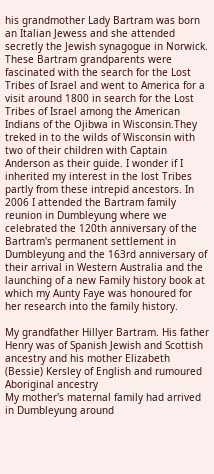his grandmother Lady Bartram was born an Italian Jewess and she attended secretly the Jewish synagogue in Norwick. These Bartram grandparents were fascinated with the search for the Lost Tribes of Israel and went to America for a visit around 1800 in search for the Lost Tribes of Israel among the American Indians of the Ojibwa in Wisconsin.They treked in to the wilds of Wisconsin with two of their children with Captain Anderson as their guide. I wonder if I inherited my interest in the lost Tribes partly from these intrepid ancestors. In 2006 I attended the Bartram family reunion in Dumbleyung where we celebrated the 120th anniversary of the Bartram's permanent settlement in Dumbleyung and the 163rd anniversary of their arrival in Western Australia and the launching of a new Family history book at which my Aunty Faye was honoured for her research into the family history.

My grandfather Hillyer Bartram. His father Henry was of Spanish Jewish and Scottish ancestry and his mother Elizabeth (Bessie) Kersley of English and rumoured Aboriginal ancestry
My mother's maternal family had arrived in Dumbleyung around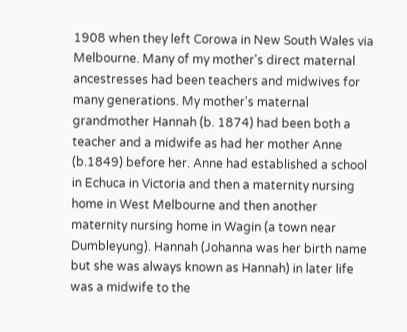1908 when they left Corowa in New South Wales via Melbourne. Many of my mother's direct maternal ancestresses had been teachers and midwives for many generations. My mother's maternal grandmother Hannah (b. 1874) had been both a teacher and a midwife as had her mother Anne (b.1849) before her. Anne had established a school in Echuca in Victoria and then a maternity nursing home in West Melbourne and then another maternity nursing home in Wagin (a town near Dumbleyung). Hannah (Johanna was her birth name but she was always known as Hannah) in later life was a midwife to the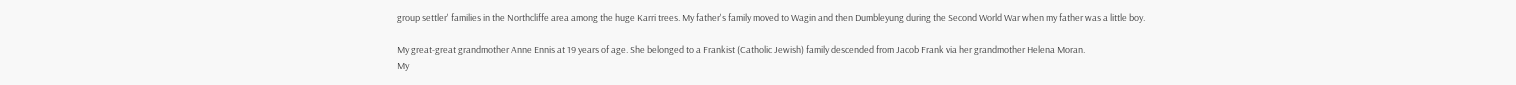group settler' families in the Northcliffe area among the huge Karri trees. My father's family moved to Wagin and then Dumbleyung during the Second World War when my father was a little boy.

My great-great grandmother Anne Ennis at 19 years of age. She belonged to a Frankist (Catholic Jewish) family descended from Jacob Frank via her grandmother Helena Moran.
My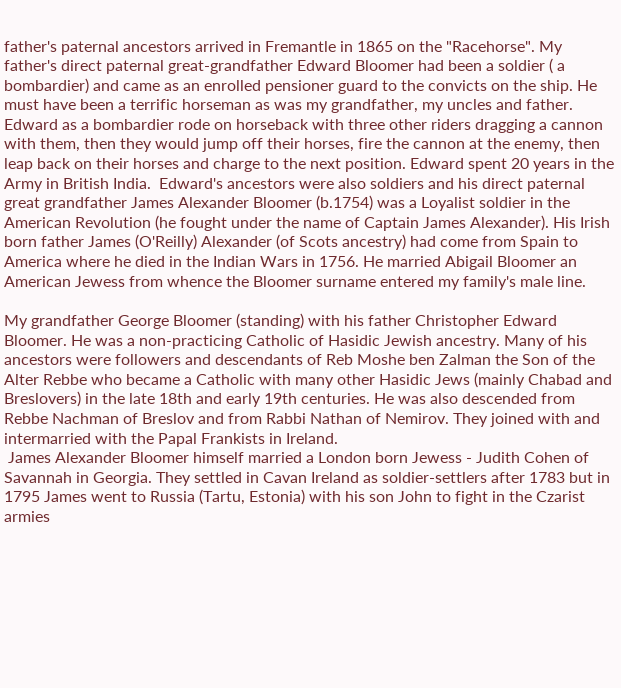father's paternal ancestors arrived in Fremantle in 1865 on the "Racehorse". My father's direct paternal great-grandfather Edward Bloomer had been a soldier ( a bombardier) and came as an enrolled pensioner guard to the convicts on the ship. He must have been a terrific horseman as was my grandfather, my uncles and father. Edward as a bombardier rode on horseback with three other riders dragging a cannon with them, then they would jump off their horses, fire the cannon at the enemy, then leap back on their horses and charge to the next position. Edward spent 20 years in the Army in British India.  Edward's ancestors were also soldiers and his direct paternal great grandfather James Alexander Bloomer (b.1754) was a Loyalist soldier in the American Revolution (he fought under the name of Captain James Alexander). His Irish born father James (O'Reilly) Alexander (of Scots ancestry) had come from Spain to America where he died in the Indian Wars in 1756. He married Abigail Bloomer an American Jewess from whence the Bloomer surname entered my family's male line.

My grandfather George Bloomer (standing) with his father Christopher Edward Bloomer. He was a non-practicing Catholic of Hasidic Jewish ancestry. Many of his ancestors were followers and descendants of Reb Moshe ben Zalman the Son of the Alter Rebbe who became a Catholic with many other Hasidic Jews (mainly Chabad and Breslovers) in the late 18th and early 19th centuries. He was also descended from Rebbe Nachman of Breslov and from Rabbi Nathan of Nemirov. They joined with and intermarried with the Papal Frankists in Ireland.
 James Alexander Bloomer himself married a London born Jewess - Judith Cohen of Savannah in Georgia. They settled in Cavan Ireland as soldier-settlers after 1783 but in 1795 James went to Russia (Tartu, Estonia) with his son John to fight in the Czarist armies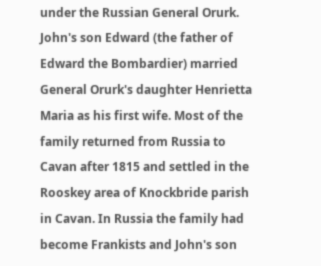under the Russian General Orurk. John's son Edward (the father of Edward the Bombardier) married General Orurk's daughter Henrietta Maria as his first wife. Most of the family returned from Russia to Cavan after 1815 and settled in the Rooskey area of Knockbride parish in Cavan. In Russia the family had become Frankists and John's son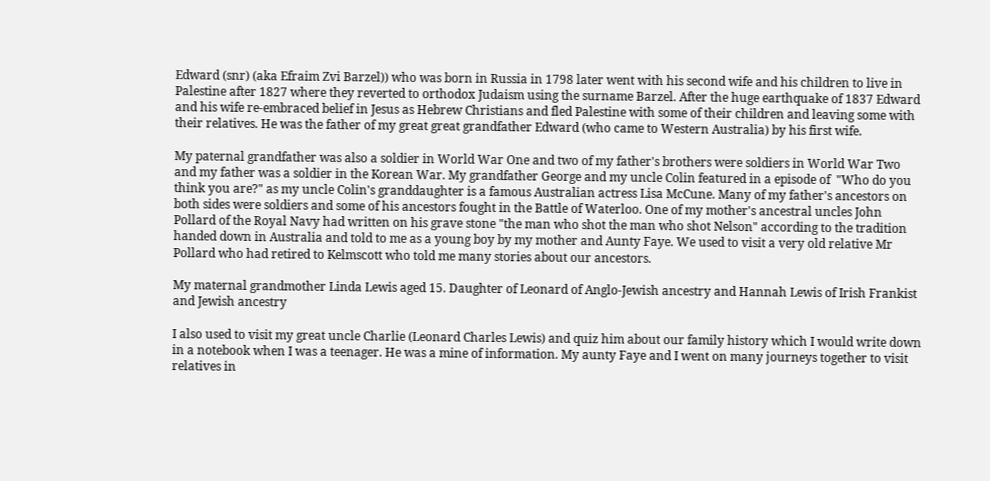Edward (snr) (aka Efraim Zvi Barzel)) who was born in Russia in 1798 later went with his second wife and his children to live in Palestine after 1827 where they reverted to orthodox Judaism using the surname Barzel. After the huge earthquake of 1837 Edward and his wife re-embraced belief in Jesus as Hebrew Christians and fled Palestine with some of their children and leaving some with their relatives. He was the father of my great great grandfather Edward (who came to Western Australia) by his first wife.

My paternal grandfather was also a soldier in World War One and two of my father's brothers were soldiers in World War Two and my father was a soldier in the Korean War. My grandfather George and my uncle Colin featured in a episode of  "Who do you think you are?" as my uncle Colin's granddaughter is a famous Australian actress Lisa McCune. Many of my father's ancestors on both sides were soldiers and some of his ancestors fought in the Battle of Waterloo. One of my mother's ancestral uncles John Pollard of the Royal Navy had written on his grave stone "the man who shot the man who shot Nelson" according to the tradition handed down in Australia and told to me as a young boy by my mother and Aunty Faye. We used to visit a very old relative Mr Pollard who had retired to Kelmscott who told me many stories about our ancestors.

My maternal grandmother Linda Lewis aged 15. Daughter of Leonard of Anglo-Jewish ancestry and Hannah Lewis of Irish Frankist and Jewish ancestry

I also used to visit my great uncle Charlie (Leonard Charles Lewis) and quiz him about our family history which I would write down in a notebook when I was a teenager. He was a mine of information. My aunty Faye and I went on many journeys together to visit relatives in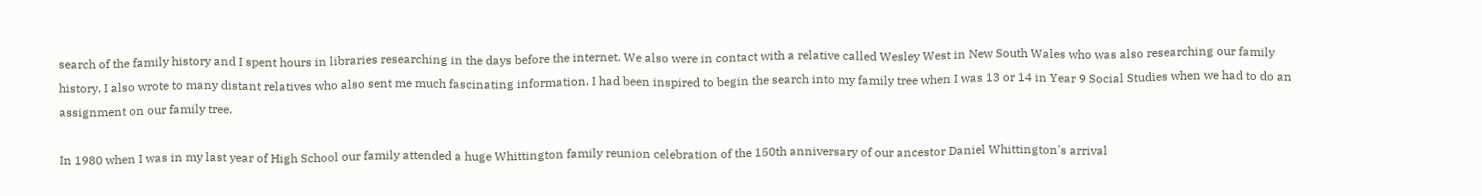search of the family history and I spent hours in libraries researching in the days before the internet. We also were in contact with a relative called Wesley West in New South Wales who was also researching our family history. I also wrote to many distant relatives who also sent me much fascinating information. I had been inspired to begin the search into my family tree when I was 13 or 14 in Year 9 Social Studies when we had to do an assignment on our family tree.

In 1980 when I was in my last year of High School our family attended a huge Whittington family reunion celebration of the 150th anniversary of our ancestor Daniel Whittington's arrival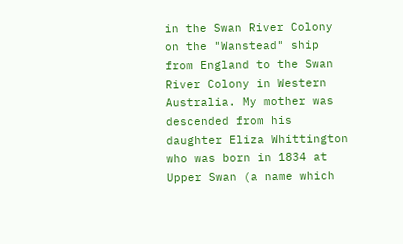in the Swan River Colony on the "Wanstead" ship from England to the Swan River Colony in Western Australia. My mother was descended from his daughter Eliza Whittington who was born in 1834 at Upper Swan (a name which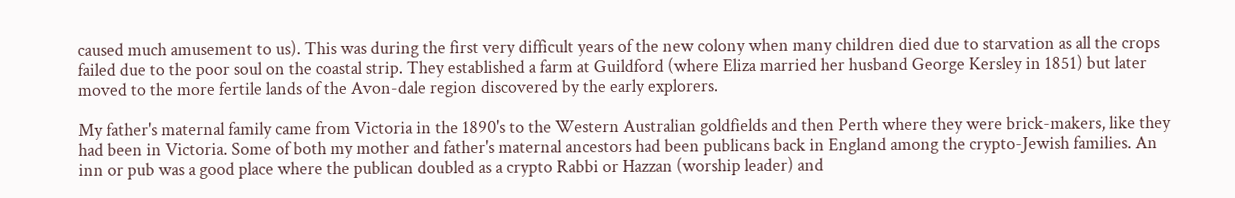caused much amusement to us). This was during the first very difficult years of the new colony when many children died due to starvation as all the crops failed due to the poor soul on the coastal strip. They established a farm at Guildford (where Eliza married her husband George Kersley in 1851) but later moved to the more fertile lands of the Avon-dale region discovered by the early explorers.

My father's maternal family came from Victoria in the 1890's to the Western Australian goldfields and then Perth where they were brick-makers, like they had been in Victoria. Some of both my mother and father's maternal ancestors had been publicans back in England among the crypto-Jewish families. An inn or pub was a good place where the publican doubled as a crypto Rabbi or Hazzan (worship leader) and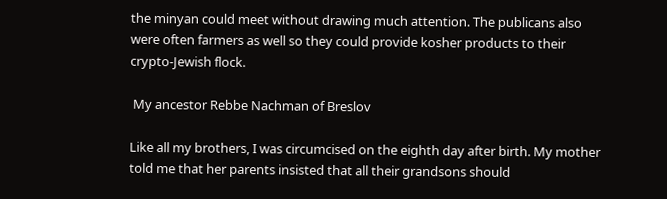the minyan could meet without drawing much attention. The publicans also were often farmers as well so they could provide kosher products to their crypto-Jewish flock.

 My ancestor Rebbe Nachman of Breslov

Like all my brothers, I was circumcised on the eighth day after birth. My mother told me that her parents insisted that all their grandsons should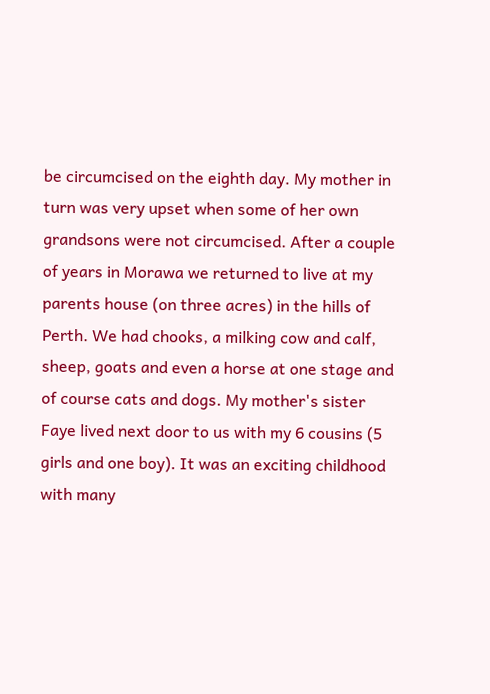be circumcised on the eighth day. My mother in turn was very upset when some of her own grandsons were not circumcised. After a couple of years in Morawa we returned to live at my parents house (on three acres) in the hills of Perth. We had chooks, a milking cow and calf, sheep, goats and even a horse at one stage and of course cats and dogs. My mother's sister Faye lived next door to us with my 6 cousins (5 girls and one boy). It was an exciting childhood with many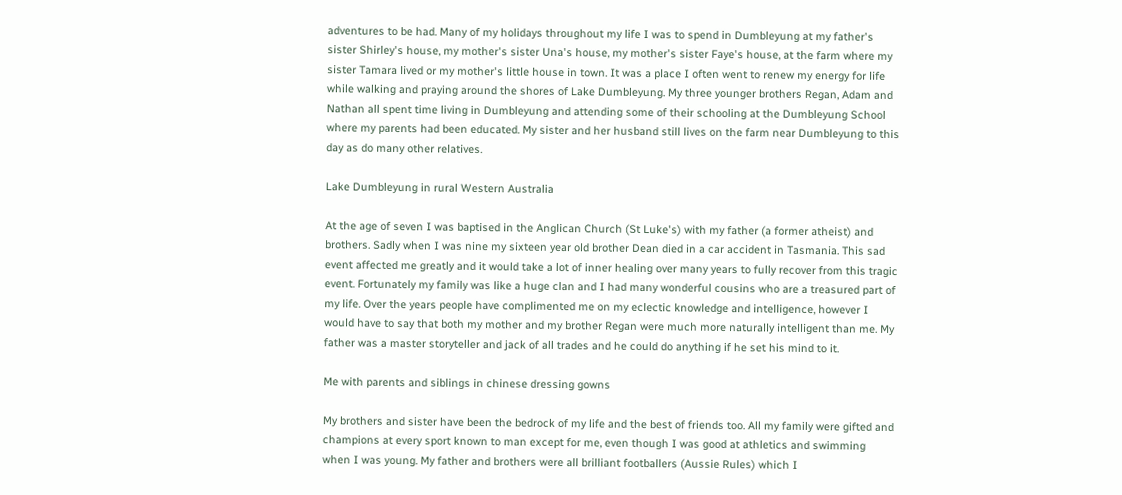adventures to be had. Many of my holidays throughout my life I was to spend in Dumbleyung at my father's sister Shirley's house, my mother's sister Una's house, my mother's sister Faye's house, at the farm where my sister Tamara lived or my mother's little house in town. It was a place I often went to renew my energy for life while walking and praying around the shores of Lake Dumbleyung. My three younger brothers Regan, Adam and Nathan all spent time living in Dumbleyung and attending some of their schooling at the Dumbleyung School where my parents had been educated. My sister and her husband still lives on the farm near Dumbleyung to this day as do many other relatives.

Lake Dumbleyung in rural Western Australia

At the age of seven I was baptised in the Anglican Church (St Luke's) with my father (a former atheist) and brothers. Sadly when I was nine my sixteen year old brother Dean died in a car accident in Tasmania. This sad event affected me greatly and it would take a lot of inner healing over many years to fully recover from this tragic event. Fortunately my family was like a huge clan and I had many wonderful cousins who are a treasured part of my life. Over the years people have complimented me on my eclectic knowledge and intelligence, however I would have to say that both my mother and my brother Regan were much more naturally intelligent than me. My father was a master storyteller and jack of all trades and he could do anything if he set his mind to it.

Me with parents and siblings in chinese dressing gowns

My brothers and sister have been the bedrock of my life and the best of friends too. All my family were gifted and champions at every sport known to man except for me, even though I was good at athletics and swimming when I was young. My father and brothers were all brilliant footballers (Aussie Rules) which I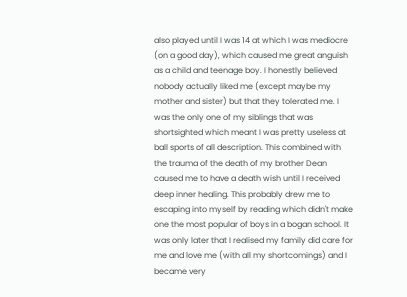also played until I was 14 at which I was mediocre (on a good day), which caused me great anguish as a child and teenage boy. I honestly believed nobody actually liked me (except maybe my mother and sister) but that they tolerated me. I was the only one of my siblings that was shortsighted which meant I was pretty useless at ball sports of all description. This combined with the trauma of the death of my brother Dean caused me to have a death wish until I received deep inner healing. This probably drew me to escaping into myself by reading which didn't make one the most popular of boys in a bogan school. It was only later that I realised my family did care for me and love me (with all my shortcomings) and I became very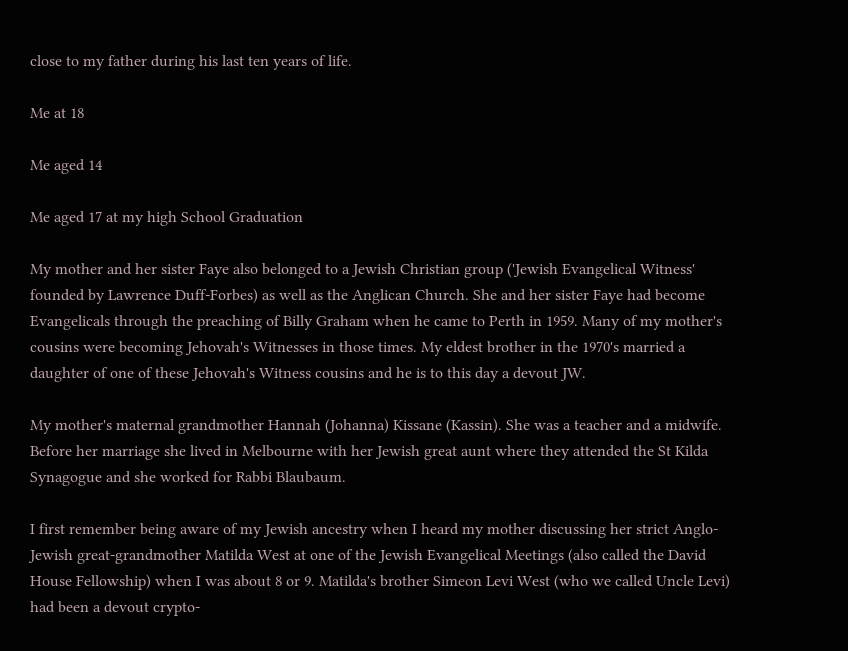close to my father during his last ten years of life.

Me at 18

Me aged 14

Me aged 17 at my high School Graduation

My mother and her sister Faye also belonged to a Jewish Christian group ('Jewish Evangelical Witness' founded by Lawrence Duff-Forbes) as well as the Anglican Church. She and her sister Faye had become Evangelicals through the preaching of Billy Graham when he came to Perth in 1959. Many of my mother's cousins were becoming Jehovah's Witnesses in those times. My eldest brother in the 1970's married a daughter of one of these Jehovah's Witness cousins and he is to this day a devout JW.

My mother's maternal grandmother Hannah (Johanna) Kissane (Kassin). She was a teacher and a midwife. Before her marriage she lived in Melbourne with her Jewish great aunt where they attended the St Kilda Synagogue and she worked for Rabbi Blaubaum.

I first remember being aware of my Jewish ancestry when I heard my mother discussing her strict Anglo-Jewish great-grandmother Matilda West at one of the Jewish Evangelical Meetings (also called the David House Fellowship) when I was about 8 or 9. Matilda's brother Simeon Levi West (who we called Uncle Levi) had been a devout crypto-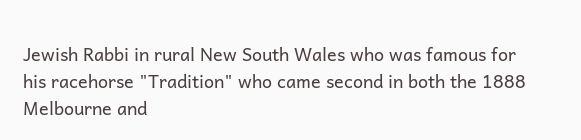Jewish Rabbi in rural New South Wales who was famous for his racehorse "Tradition" who came second in both the 1888 Melbourne and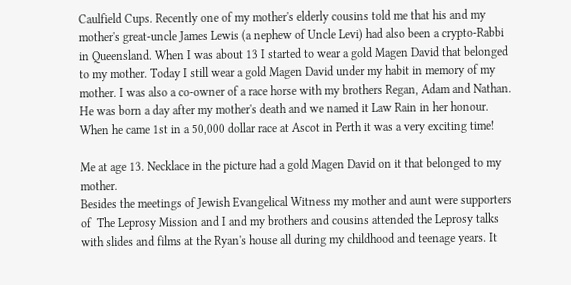Caulfield Cups. Recently one of my mother's elderly cousins told me that his and my mother's great-uncle James Lewis (a nephew of Uncle Levi) had also been a crypto-Rabbi in Queensland. When I was about 13 I started to wear a gold Magen David that belonged to my mother. Today I still wear a gold Magen David under my habit in memory of my mother. I was also a co-owner of a race horse with my brothers Regan, Adam and Nathan. He was born a day after my mother's death and we named it Law Rain in her honour. When he came 1st in a 50,000 dollar race at Ascot in Perth it was a very exciting time!

Me at age 13. Necklace in the picture had a gold Magen David on it that belonged to my mother.
Besides the meetings of Jewish Evangelical Witness my mother and aunt were supporters of  The Leprosy Mission and I and my brothers and cousins attended the Leprosy talks with slides and films at the Ryan's house all during my childhood and teenage years. It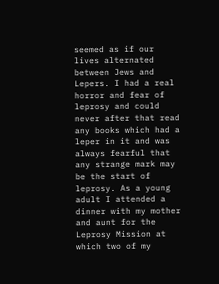seemed as if our lives alternated between Jews and Lepers. I had a real horror and fear of leprosy and could never after that read any books which had a leper in it and was always fearful that any strange mark may be the start of leprosy. As a young adult I attended a dinner with my mother and aunt for the Leprosy Mission at which two of my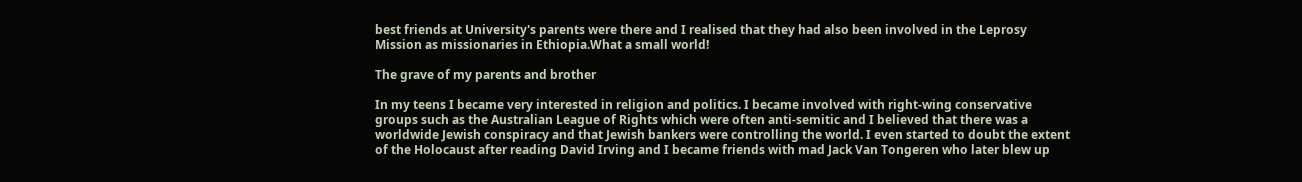best friends at University's parents were there and I realised that they had also been involved in the Leprosy Mission as missionaries in Ethiopia.What a small world!

The grave of my parents and brother

In my teens I became very interested in religion and politics. I became involved with right-wing conservative groups such as the Australian League of Rights which were often anti-semitic and I believed that there was a worldwide Jewish conspiracy and that Jewish bankers were controlling the world. I even started to doubt the extent of the Holocaust after reading David Irving and I became friends with mad Jack Van Tongeren who later blew up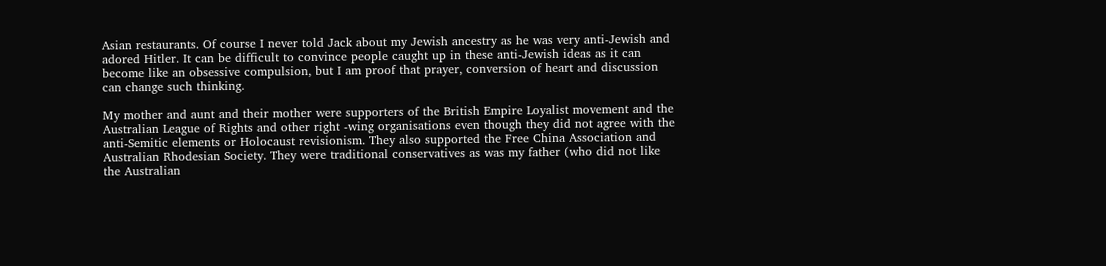Asian restaurants. Of course I never told Jack about my Jewish ancestry as he was very anti-Jewish and adored Hitler. It can be difficult to convince people caught up in these anti-Jewish ideas as it can become like an obsessive compulsion, but I am proof that prayer, conversion of heart and discussion can change such thinking.

My mother and aunt and their mother were supporters of the British Empire Loyalist movement and the Australian League of Rights and other right -wing organisations even though they did not agree with the anti-Semitic elements or Holocaust revisionism. They also supported the Free China Association and Australian Rhodesian Society. They were traditional conservatives as was my father (who did not like the Australian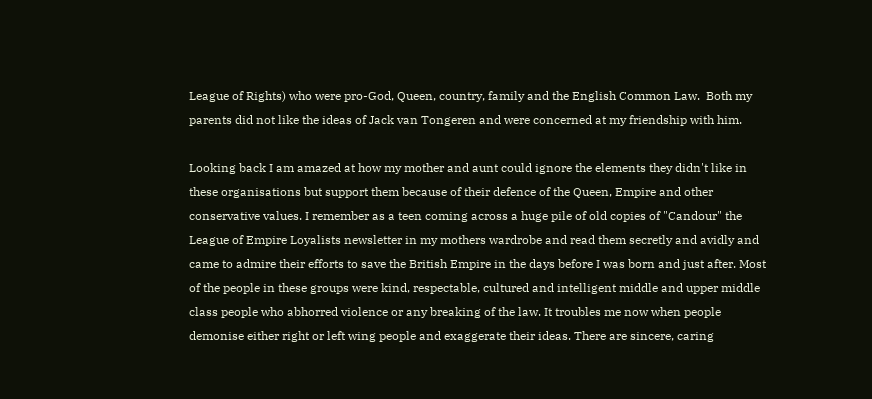League of Rights) who were pro-God, Queen, country, family and the English Common Law.  Both my parents did not like the ideas of Jack van Tongeren and were concerned at my friendship with him.

Looking back I am amazed at how my mother and aunt could ignore the elements they didn't like in these organisations but support them because of their defence of the Queen, Empire and other conservative values. I remember as a teen coming across a huge pile of old copies of "Candour" the League of Empire Loyalists newsletter in my mothers wardrobe and read them secretly and avidly and came to admire their efforts to save the British Empire in the days before I was born and just after. Most of the people in these groups were kind, respectable, cultured and intelligent middle and upper middle class people who abhorred violence or any breaking of the law. It troubles me now when people demonise either right or left wing people and exaggerate their ideas. There are sincere, caring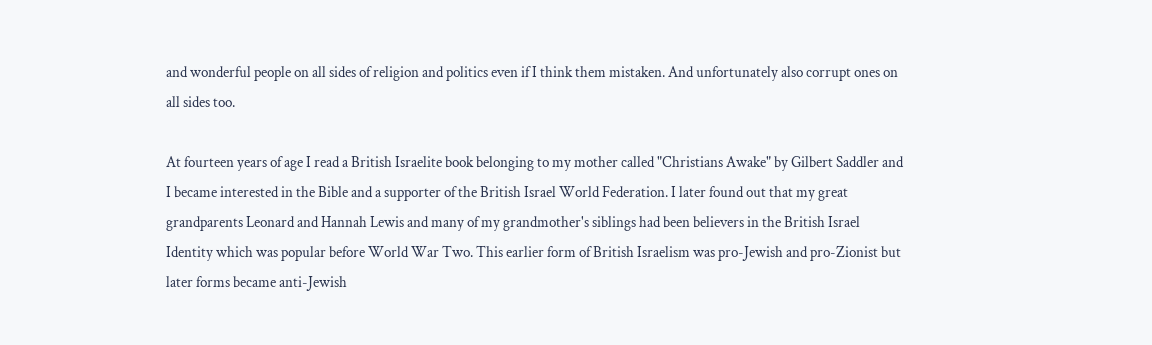and wonderful people on all sides of religion and politics even if I think them mistaken. And unfortunately also corrupt ones on all sides too.

At fourteen years of age I read a British Israelite book belonging to my mother called "Christians Awake" by Gilbert Saddler and I became interested in the Bible and a supporter of the British Israel World Federation. I later found out that my great grandparents Leonard and Hannah Lewis and many of my grandmother's siblings had been believers in the British Israel Identity which was popular before World War Two. This earlier form of British Israelism was pro-Jewish and pro-Zionist but later forms became anti-Jewish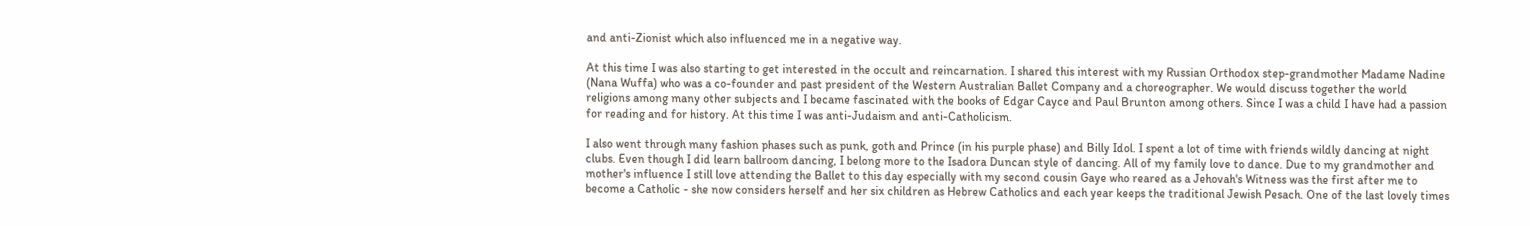and anti-Zionist which also influenced me in a negative way.

At this time I was also starting to get interested in the occult and reincarnation. I shared this interest with my Russian Orthodox step-grandmother Madame Nadine (Nana Wuffa) who was a co-founder and past president of the Western Australian Ballet Company and a choreographer. We would discuss together the world religions among many other subjects and I became fascinated with the books of Edgar Cayce and Paul Brunton among others. Since I was a child I have had a passion for reading and for history. At this time I was anti-Judaism and anti-Catholicism.

I also went through many fashion phases such as punk, goth and Prince (in his purple phase) and Billy Idol. I spent a lot of time with friends wildly dancing at night clubs. Even though I did learn ballroom dancing, I belong more to the Isadora Duncan style of dancing. All of my family love to dance. Due to my grandmother and mother's influence I still love attending the Ballet to this day especially with my second cousin Gaye who reared as a Jehovah's Witness was the first after me to become a Catholic - she now considers herself and her six children as Hebrew Catholics and each year keeps the traditional Jewish Pesach. One of the last lovely times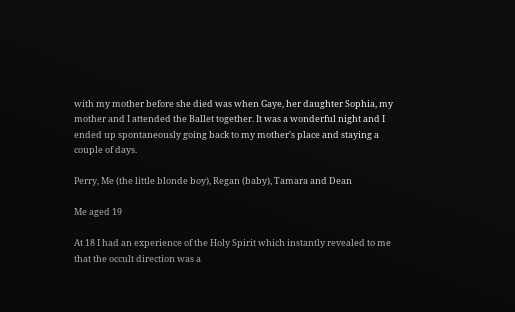with my mother before she died was when Gaye, her daughter Sophia, my mother and I attended the Ballet together. It was a wonderful night and I ended up spontaneously going back to my mother's place and staying a couple of days.

Perry, Me (the little blonde boy), Regan (baby), Tamara and Dean

Me aged 19

At 18 I had an experience of the Holy Spirit which instantly revealed to me that the occult direction was a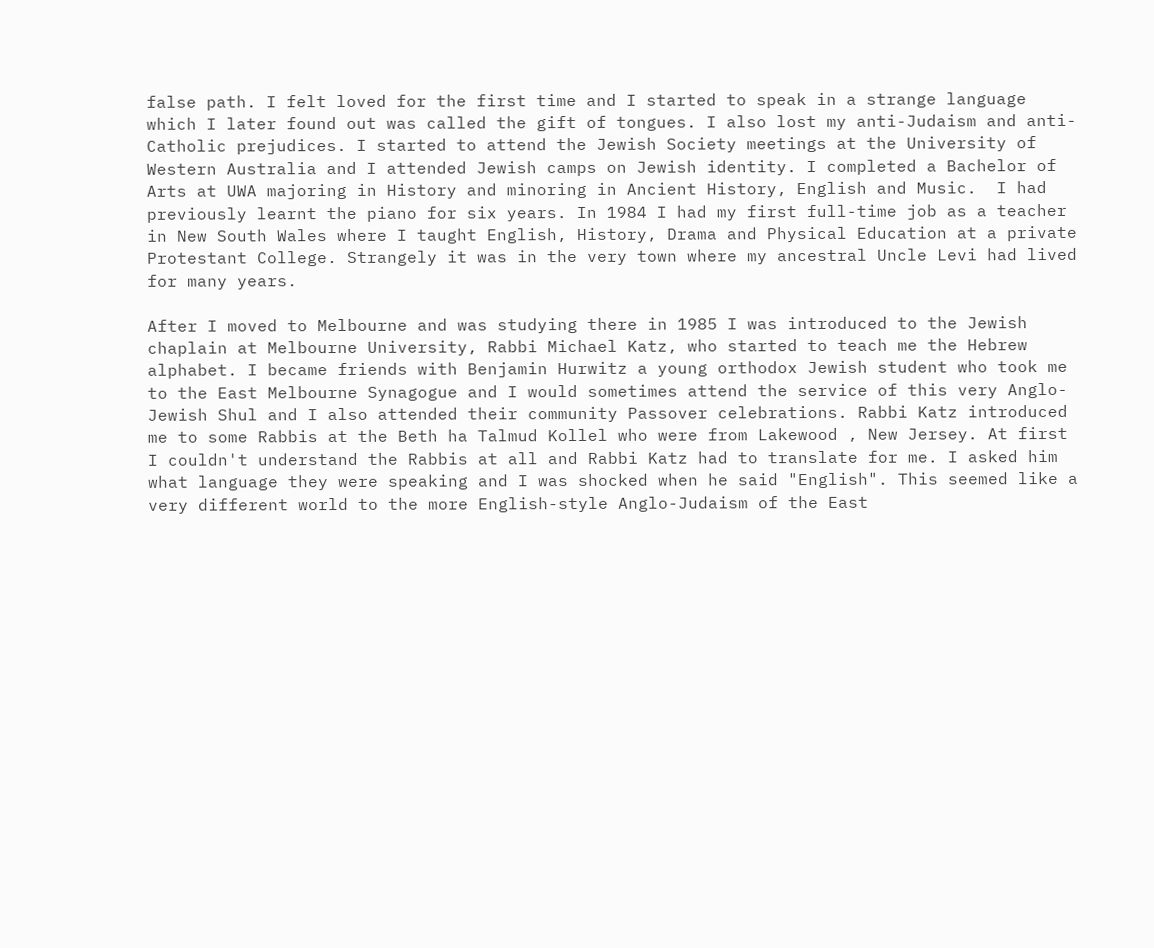false path. I felt loved for the first time and I started to speak in a strange language which I later found out was called the gift of tongues. I also lost my anti-Judaism and anti-Catholic prejudices. I started to attend the Jewish Society meetings at the University of Western Australia and I attended Jewish camps on Jewish identity. I completed a Bachelor of Arts at UWA majoring in History and minoring in Ancient History, English and Music.  I had previously learnt the piano for six years. In 1984 I had my first full-time job as a teacher in New South Wales where I taught English, History, Drama and Physical Education at a private Protestant College. Strangely it was in the very town where my ancestral Uncle Levi had lived for many years.

After I moved to Melbourne and was studying there in 1985 I was introduced to the Jewish chaplain at Melbourne University, Rabbi Michael Katz, who started to teach me the Hebrew alphabet. I became friends with Benjamin Hurwitz a young orthodox Jewish student who took me to the East Melbourne Synagogue and I would sometimes attend the service of this very Anglo-Jewish Shul and I also attended their community Passover celebrations. Rabbi Katz introduced me to some Rabbis at the Beth ha Talmud Kollel who were from Lakewood , New Jersey. At first I couldn't understand the Rabbis at all and Rabbi Katz had to translate for me. I asked him what language they were speaking and I was shocked when he said "English". This seemed like a very different world to the more English-style Anglo-Judaism of the East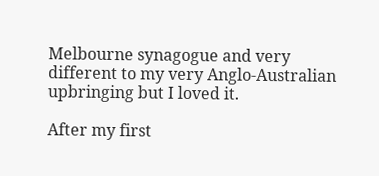Melbourne synagogue and very different to my very Anglo-Australian upbringing but I loved it.

After my first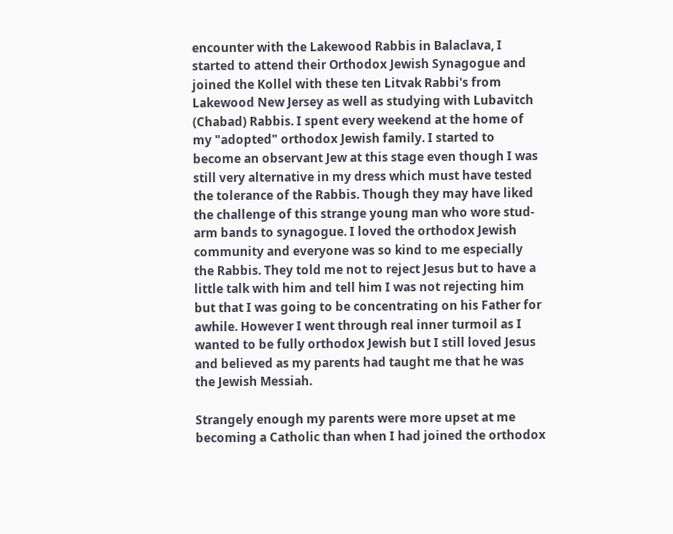encounter with the Lakewood Rabbis in Balaclava, I started to attend their Orthodox Jewish Synagogue and joined the Kollel with these ten Litvak Rabbi's from Lakewood New Jersey as well as studying with Lubavitch (Chabad) Rabbis. I spent every weekend at the home of my "adopted" orthodox Jewish family. I started to become an observant Jew at this stage even though I was still very alternative in my dress which must have tested the tolerance of the Rabbis. Though they may have liked the challenge of this strange young man who wore stud-arm bands to synagogue. I loved the orthodox Jewish community and everyone was so kind to me especially the Rabbis. They told me not to reject Jesus but to have a little talk with him and tell him I was not rejecting him but that I was going to be concentrating on his Father for awhile. However I went through real inner turmoil as I wanted to be fully orthodox Jewish but I still loved Jesus and believed as my parents had taught me that he was the Jewish Messiah.

Strangely enough my parents were more upset at me becoming a Catholic than when I had joined the orthodox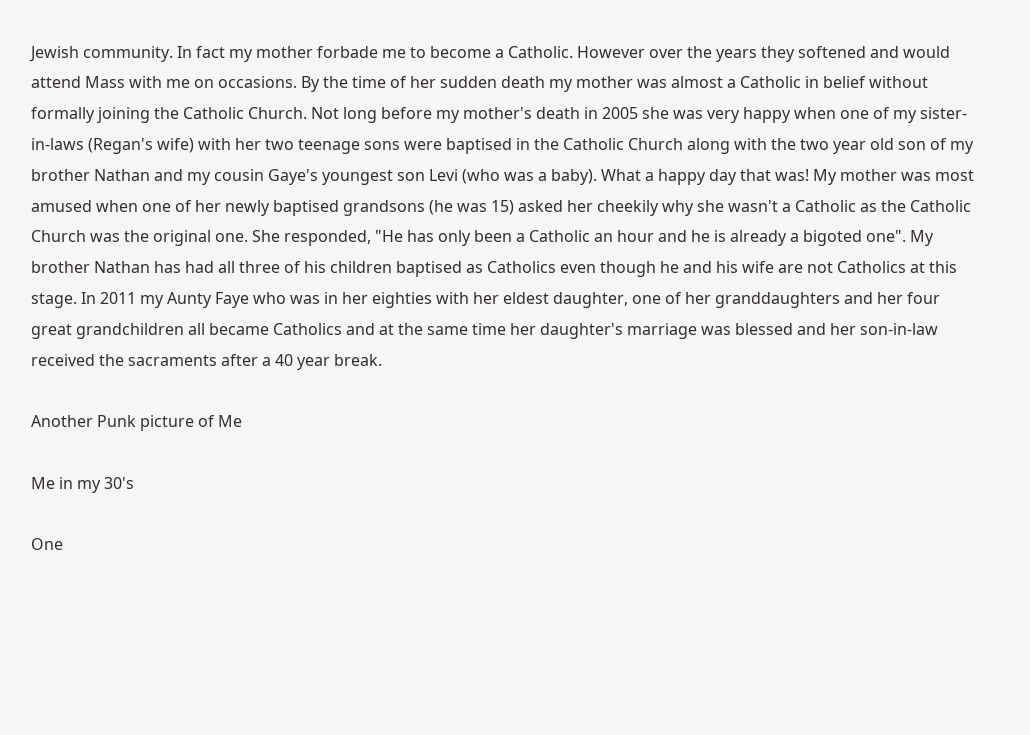Jewish community. In fact my mother forbade me to become a Catholic. However over the years they softened and would attend Mass with me on occasions. By the time of her sudden death my mother was almost a Catholic in belief without formally joining the Catholic Church. Not long before my mother's death in 2005 she was very happy when one of my sister-in-laws (Regan's wife) with her two teenage sons were baptised in the Catholic Church along with the two year old son of my brother Nathan and my cousin Gaye's youngest son Levi (who was a baby). What a happy day that was! My mother was most amused when one of her newly baptised grandsons (he was 15) asked her cheekily why she wasn't a Catholic as the Catholic Church was the original one. She responded, "He has only been a Catholic an hour and he is already a bigoted one". My brother Nathan has had all three of his children baptised as Catholics even though he and his wife are not Catholics at this stage. In 2011 my Aunty Faye who was in her eighties with her eldest daughter, one of her granddaughters and her four great grandchildren all became Catholics and at the same time her daughter's marriage was blessed and her son-in-law received the sacraments after a 40 year break.

Another Punk picture of Me

Me in my 30's

One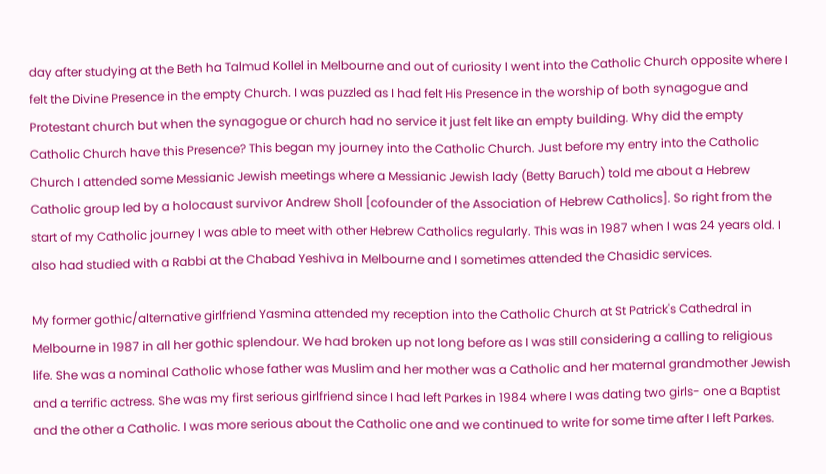day after studying at the Beth ha Talmud Kollel in Melbourne and out of curiosity I went into the Catholic Church opposite where I felt the Divine Presence in the empty Church. I was puzzled as I had felt His Presence in the worship of both synagogue and Protestant church but when the synagogue or church had no service it just felt like an empty building. Why did the empty Catholic Church have this Presence? This began my journey into the Catholic Church. Just before my entry into the Catholic Church I attended some Messianic Jewish meetings where a Messianic Jewish lady (Betty Baruch) told me about a Hebrew Catholic group led by a holocaust survivor Andrew Sholl [cofounder of the Association of Hebrew Catholics]. So right from the start of my Catholic journey I was able to meet with other Hebrew Catholics regularly. This was in 1987 when I was 24 years old. I also had studied with a Rabbi at the Chabad Yeshiva in Melbourne and I sometimes attended the Chasidic services.

My former gothic/alternative girlfriend Yasmina attended my reception into the Catholic Church at St Patrick's Cathedral in Melbourne in 1987 in all her gothic splendour. We had broken up not long before as I was still considering a calling to religious life. She was a nominal Catholic whose father was Muslim and her mother was a Catholic and her maternal grandmother Jewish and a terrific actress. She was my first serious girlfriend since I had left Parkes in 1984 where I was dating two girls- one a Baptist and the other a Catholic. I was more serious about the Catholic one and we continued to write for some time after I left Parkes.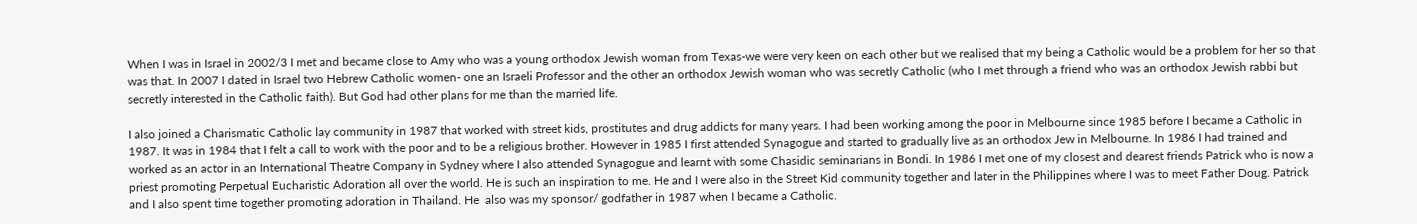When I was in Israel in 2002/3 I met and became close to Amy who was a young orthodox Jewish woman from Texas-we were very keen on each other but we realised that my being a Catholic would be a problem for her so that was that. In 2007 I dated in Israel two Hebrew Catholic women- one an Israeli Professor and the other an orthodox Jewish woman who was secretly Catholic (who I met through a friend who was an orthodox Jewish rabbi but secretly interested in the Catholic faith). But God had other plans for me than the married life.

I also joined a Charismatic Catholic lay community in 1987 that worked with street kids, prostitutes and drug addicts for many years. I had been working among the poor in Melbourne since 1985 before I became a Catholic in 1987. It was in 1984 that I felt a call to work with the poor and to be a religious brother. However in 1985 I first attended Synagogue and started to gradually live as an orthodox Jew in Melbourne. In 1986 I had trained and worked as an actor in an International Theatre Company in Sydney where I also attended Synagogue and learnt with some Chasidic seminarians in Bondi. In 1986 I met one of my closest and dearest friends Patrick who is now a priest promoting Perpetual Eucharistic Adoration all over the world. He is such an inspiration to me. He and I were also in the Street Kid community together and later in the Philippines where I was to meet Father Doug. Patrick and I also spent time together promoting adoration in Thailand. He  also was my sponsor/ godfather in 1987 when I became a Catholic.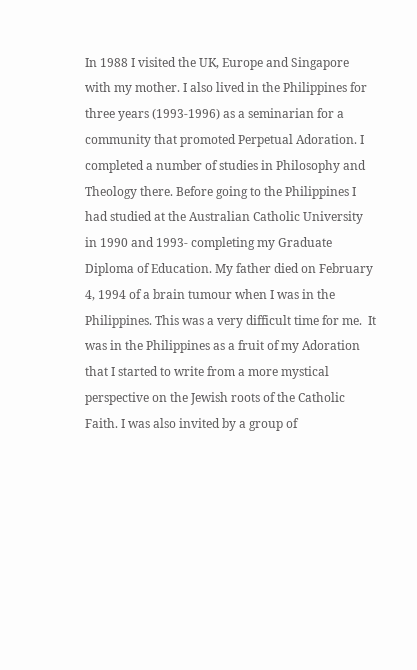In 1988 I visited the UK, Europe and Singapore with my mother. I also lived in the Philippines for three years (1993-1996) as a seminarian for a community that promoted Perpetual Adoration. I completed a number of studies in Philosophy and Theology there. Before going to the Philippines I had studied at the Australian Catholic University in 1990 and 1993- completing my Graduate Diploma of Education. My father died on February 4, 1994 of a brain tumour when I was in the Philippines. This was a very difficult time for me.  It was in the Philippines as a fruit of my Adoration that I started to write from a more mystical perspective on the Jewish roots of the Catholic Faith. I was also invited by a group of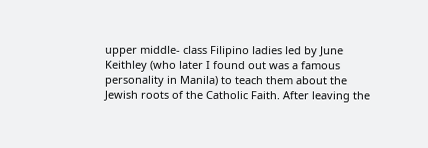upper middle- class Filipino ladies led by June Keithley (who later I found out was a famous personality in Manila) to teach them about the Jewish roots of the Catholic Faith. After leaving the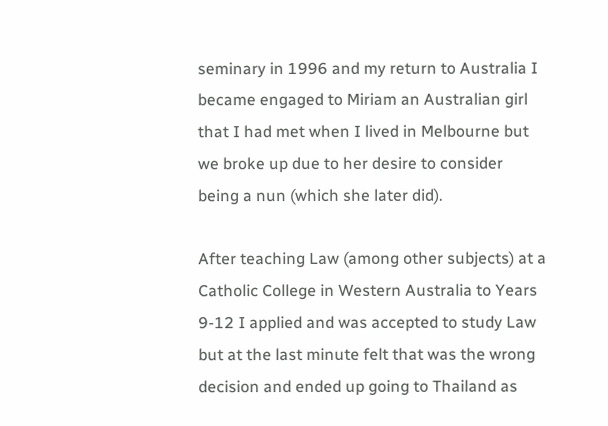seminary in 1996 and my return to Australia I became engaged to Miriam an Australian girl that I had met when I lived in Melbourne but we broke up due to her desire to consider being a nun (which she later did).

After teaching Law (among other subjects) at a Catholic College in Western Australia to Years 9-12 I applied and was accepted to study Law but at the last minute felt that was the wrong decision and ended up going to Thailand as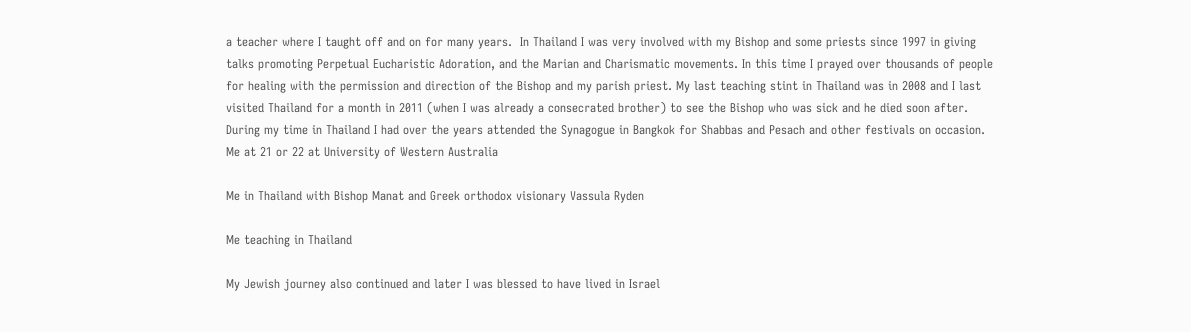a teacher where I taught off and on for many years.  In Thailand I was very involved with my Bishop and some priests since 1997 in giving talks promoting Perpetual Eucharistic Adoration, and the Marian and Charismatic movements. In this time I prayed over thousands of people for healing with the permission and direction of the Bishop and my parish priest. My last teaching stint in Thailand was in 2008 and I last visited Thailand for a month in 2011 (when I was already a consecrated brother) to see the Bishop who was sick and he died soon after. During my time in Thailand I had over the years attended the Synagogue in Bangkok for Shabbas and Pesach and other festivals on occasion.
Me at 21 or 22 at University of Western Australia

Me in Thailand with Bishop Manat and Greek orthodox visionary Vassula Ryden

Me teaching in Thailand

My Jewish journey also continued and later I was blessed to have lived in Israel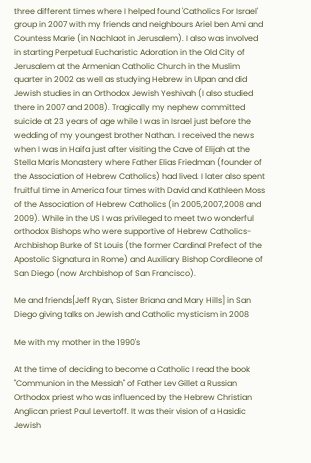three different times where I helped found 'Catholics For Israel' group in 2007 with my friends and neighbours Ariel ben Ami and Countess Marie (in Nachlaot in Jerusalem). I also was involved in starting Perpetual Eucharistic Adoration in the Old City of Jerusalem at the Armenian Catholic Church in the Muslim quarter in 2002 as well as studying Hebrew in Ulpan and did Jewish studies in an Orthodox Jewish Yeshivah (I also studied there in 2007 and 2008). Tragically my nephew committed suicide at 23 years of age while I was in Israel just before the wedding of my youngest brother Nathan. I received the news when I was in Haifa just after visiting the Cave of Elijah at the Stella Maris Monastery where Father Elias Friedman (founder of the Association of Hebrew Catholics) had lived. I later also spent fruitful time in America four times with David and Kathleen Moss of the Association of Hebrew Catholics (in 2005,2007,2008 and 2009). While in the US I was privileged to meet two wonderful orthodox Bishops who were supportive of Hebrew Catholics- Archbishop Burke of St Louis (the former Cardinal Prefect of the Apostolic Signatura in Rome) and Auxiliary Bishop Cordileone of San Diego (now Archbishop of San Francisco).

Me and friends[Jeff Ryan, Sister Briana and Mary Hills] in San Diego giving talks on Jewish and Catholic mysticism in 2008

Me with my mother in the 1990's

At the time of deciding to become a Catholic I read the book "Communion in the Messiah" of Father Lev Gillet a Russian Orthodox priest who was influenced by the Hebrew Christian Anglican priest Paul Levertoff. It was their vision of a Hasidic Jewish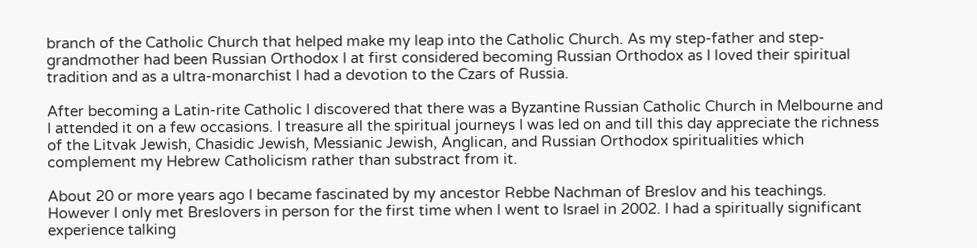branch of the Catholic Church that helped make my leap into the Catholic Church. As my step-father and step-grandmother had been Russian Orthodox I at first considered becoming Russian Orthodox as I loved their spiritual tradition and as a ultra-monarchist I had a devotion to the Czars of Russia.

After becoming a Latin-rite Catholic I discovered that there was a Byzantine Russian Catholic Church in Melbourne and I attended it on a few occasions. I treasure all the spiritual journeys I was led on and till this day appreciate the richness of the Litvak Jewish, Chasidic Jewish, Messianic Jewish, Anglican, and Russian Orthodox spiritualities which complement my Hebrew Catholicism rather than substract from it.

About 20 or more years ago I became fascinated by my ancestor Rebbe Nachman of Breslov and his teachings. However I only met Breslovers in person for the first time when I went to Israel in 2002. I had a spiritually significant experience talking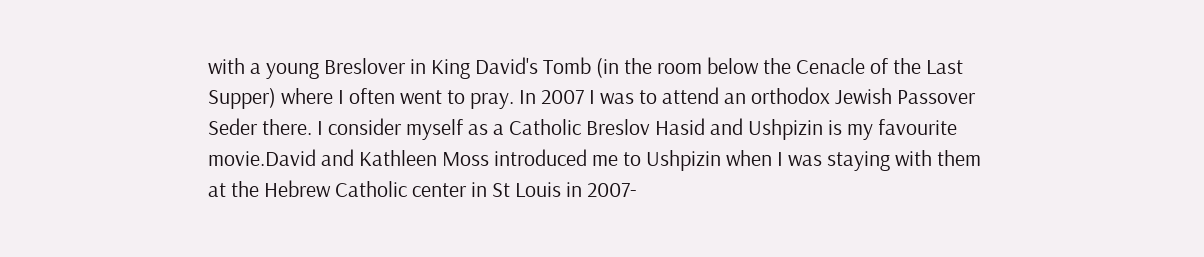with a young Breslover in King David's Tomb (in the room below the Cenacle of the Last Supper) where I often went to pray. In 2007 I was to attend an orthodox Jewish Passover Seder there. I consider myself as a Catholic Breslov Hasid and Ushpizin is my favourite movie.David and Kathleen Moss introduced me to Ushpizin when I was staying with them at the Hebrew Catholic center in St Louis in 2007-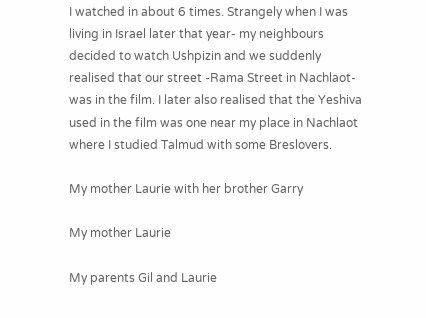I watched in about 6 times. Strangely when I was living in Israel later that year- my neighbours decided to watch Ushpizin and we suddenly realised that our street -Rama Street in Nachlaot- was in the film. I later also realised that the Yeshiva used in the film was one near my place in Nachlaot where I studied Talmud with some Breslovers.

My mother Laurie with her brother Garry

My mother Laurie

My parents Gil and Laurie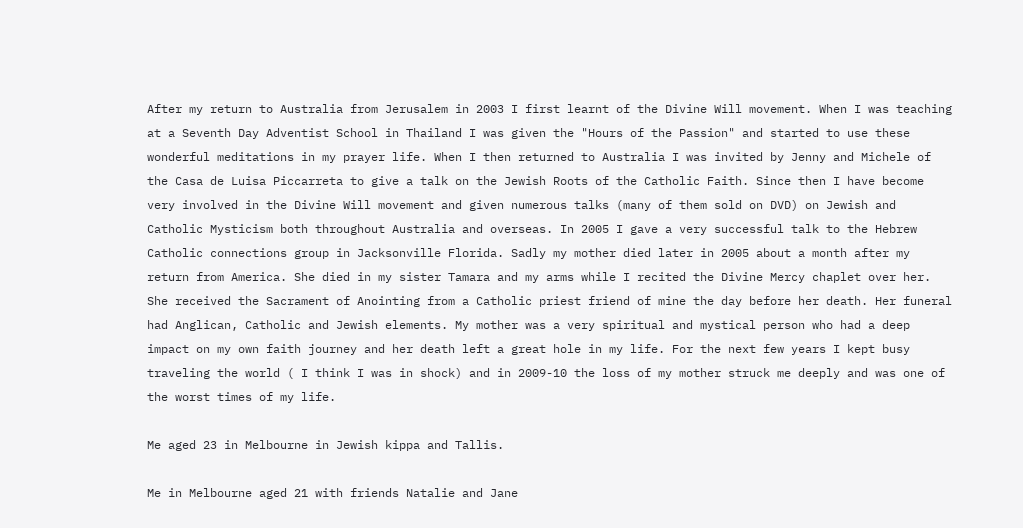After my return to Australia from Jerusalem in 2003 I first learnt of the Divine Will movement. When I was teaching at a Seventh Day Adventist School in Thailand I was given the "Hours of the Passion" and started to use these wonderful meditations in my prayer life. When I then returned to Australia I was invited by Jenny and Michele of the Casa de Luisa Piccarreta to give a talk on the Jewish Roots of the Catholic Faith. Since then I have become very involved in the Divine Will movement and given numerous talks (many of them sold on DVD) on Jewish and Catholic Mysticism both throughout Australia and overseas. In 2005 I gave a very successful talk to the Hebrew Catholic connections group in Jacksonville Florida. Sadly my mother died later in 2005 about a month after my return from America. She died in my sister Tamara and my arms while I recited the Divine Mercy chaplet over her.  She received the Sacrament of Anointing from a Catholic priest friend of mine the day before her death. Her funeral had Anglican, Catholic and Jewish elements. My mother was a very spiritual and mystical person who had a deep impact on my own faith journey and her death left a great hole in my life. For the next few years I kept busy traveling the world ( I think I was in shock) and in 2009-10 the loss of my mother struck me deeply and was one of the worst times of my life.

Me aged 23 in Melbourne in Jewish kippa and Tallis.

Me in Melbourne aged 21 with friends Natalie and Jane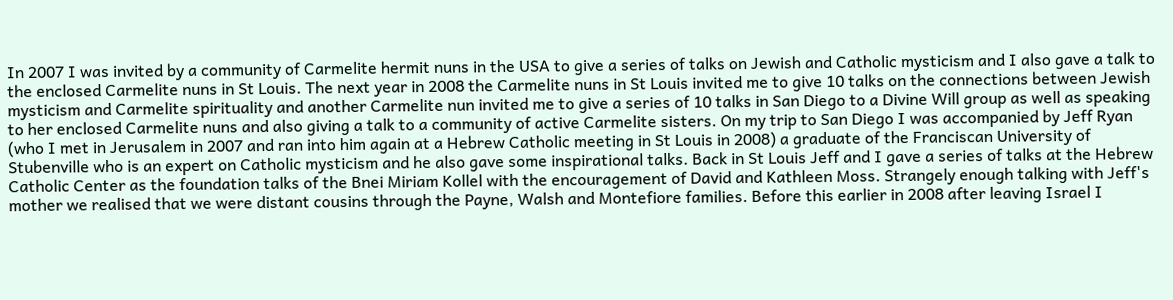In 2007 I was invited by a community of Carmelite hermit nuns in the USA to give a series of talks on Jewish and Catholic mysticism and I also gave a talk to the enclosed Carmelite nuns in St Louis. The next year in 2008 the Carmelite nuns in St Louis invited me to give 10 talks on the connections between Jewish mysticism and Carmelite spirituality and another Carmelite nun invited me to give a series of 10 talks in San Diego to a Divine Will group as well as speaking to her enclosed Carmelite nuns and also giving a talk to a community of active Carmelite sisters. On my trip to San Diego I was accompanied by Jeff Ryan (who I met in Jerusalem in 2007 and ran into him again at a Hebrew Catholic meeting in St Louis in 2008) a graduate of the Franciscan University of Stubenville who is an expert on Catholic mysticism and he also gave some inspirational talks. Back in St Louis Jeff and I gave a series of talks at the Hebrew Catholic Center as the foundation talks of the Bnei Miriam Kollel with the encouragement of David and Kathleen Moss. Strangely enough talking with Jeff's mother we realised that we were distant cousins through the Payne, Walsh and Montefiore families. Before this earlier in 2008 after leaving Israel I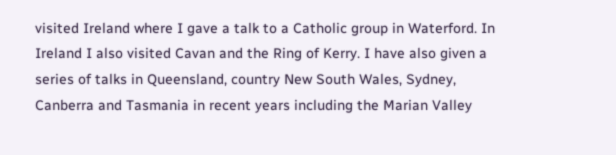visited Ireland where I gave a talk to a Catholic group in Waterford. In Ireland I also visited Cavan and the Ring of Kerry. I have also given a series of talks in Queensland, country New South Wales, Sydney, Canberra and Tasmania in recent years including the Marian Valley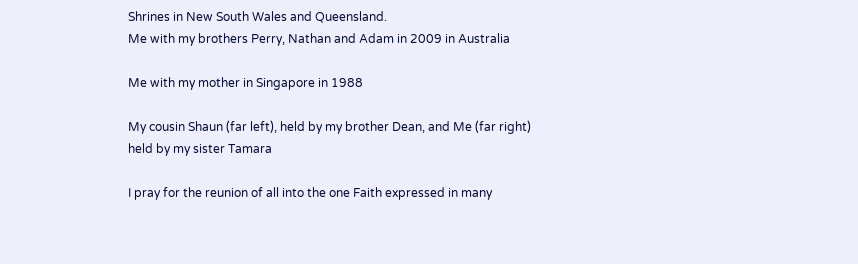Shrines in New South Wales and Queensland.
Me with my brothers Perry, Nathan and Adam in 2009 in Australia

Me with my mother in Singapore in 1988

My cousin Shaun (far left), held by my brother Dean, and Me (far right) held by my sister Tamara

I pray for the reunion of all into the one Faith expressed in many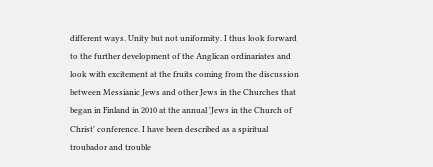different ways. Unity but not uniformity. I thus look forward to the further development of the Anglican ordinariates and look with excitement at the fruits coming from the discussion between Messianic Jews and other Jews in the Churches that began in Finland in 2010 at the annual 'Jews in the Church of Christ' conference. I have been described as a spiritual troubador and trouble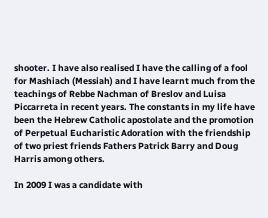shooter. I have also realised I have the calling of a fool for Mashiach (Messiah) and I have learnt much from the teachings of Rebbe Nachman of Breslov and Luisa Piccarreta in recent years. The constants in my life have been the Hebrew Catholic apostolate and the promotion of Perpetual Eucharistic Adoration with the friendship of two priest friends Fathers Patrick Barry and Doug Harris among others.

In 2009 I was a candidate with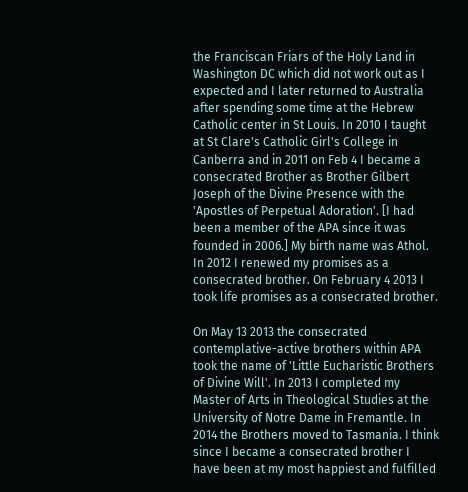the Franciscan Friars of the Holy Land in Washington DC which did not work out as I expected and I later returned to Australia after spending some time at the Hebrew Catholic center in St Louis. In 2010 I taught at St Clare's Catholic Girl's College in Canberra and in 2011 on Feb 4 I became a consecrated Brother as Brother Gilbert Joseph of the Divine Presence with the 'Apostles of Perpetual Adoration'. [I had been a member of the APA since it was founded in 2006.] My birth name was Athol. In 2012 I renewed my promises as a consecrated brother. On February 4 2013 I took life promises as a consecrated brother.

On May 13 2013 the consecrated contemplative-active brothers within APA took the name of 'Little Eucharistic Brothers of Divine Will'. In 2013 I completed my Master of Arts in Theological Studies at the University of Notre Dame in Fremantle. In 2014 the Brothers moved to Tasmania. I think since I became a consecrated brother I have been at my most happiest and fulfilled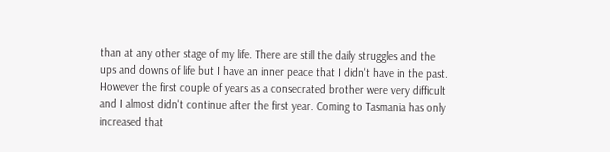than at any other stage of my life. There are still the daily struggles and the ups and downs of life but I have an inner peace that I didn't have in the past. However the first couple of years as a consecrated brother were very difficult and I almost didn't continue after the first year. Coming to Tasmania has only increased that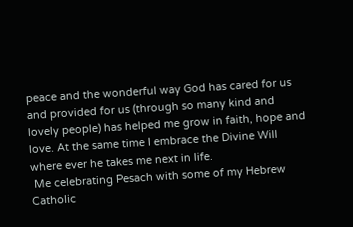peace and the wonderful way God has cared for us and provided for us (through so many kind and lovely people) has helped me grow in faith, hope and love. At the same time I embrace the Divine Will where ever he takes me next in life.
 Me celebrating Pesach with some of my Hebrew Catholic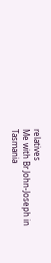relatives
Me with Br John-Joseph in Tasmania